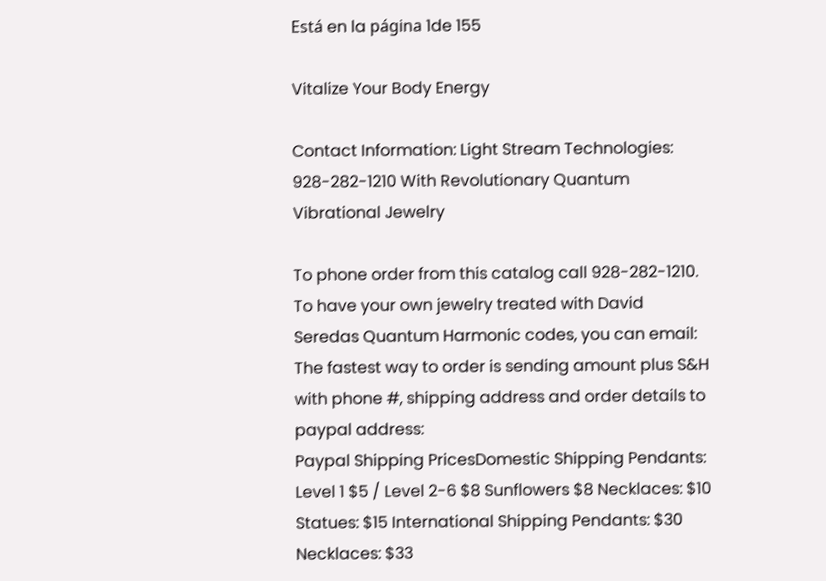Está en la página 1de 155

Vitalize Your Body Energy

Contact Information: Light Stream Technologies: 928-282-1210 With Revolutionary Quantum Vibrational Jewelry

To phone order from this catalog call 928-282-1210. To have your own jewelry treated with David Seredas Quantum Harmonic codes, you can email: The fastest way to order is sending amount plus S&H with phone #, shipping address and order details to paypal address:
Paypal Shipping PricesDomestic Shipping Pendants: Level 1 $5 / Level 2-6 $8 Sunflowers $8 Necklaces: $10 Statues: $15 International Shipping Pendants: $30 Necklaces: $33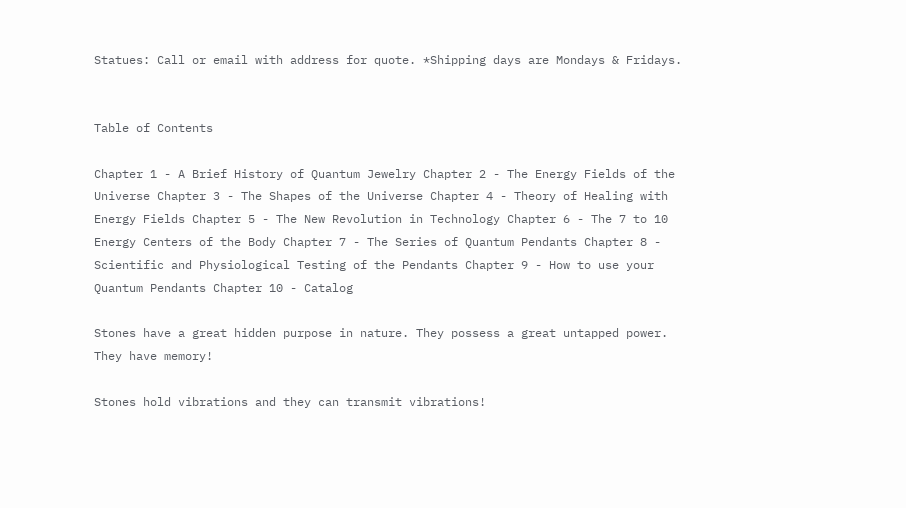Statues: Call or email with address for quote. *Shipping days are Mondays & Fridays.


Table of Contents

Chapter 1 - A Brief History of Quantum Jewelry Chapter 2 - The Energy Fields of the Universe Chapter 3 - The Shapes of the Universe Chapter 4 - Theory of Healing with Energy Fields Chapter 5 - The New Revolution in Technology Chapter 6 - The 7 to 10 Energy Centers of the Body Chapter 7 - The Series of Quantum Pendants Chapter 8 - Scientific and Physiological Testing of the Pendants Chapter 9 - How to use your Quantum Pendants Chapter 10 - Catalog

Stones have a great hidden purpose in nature. They possess a great untapped power. They have memory!

Stones hold vibrations and they can transmit vibrations!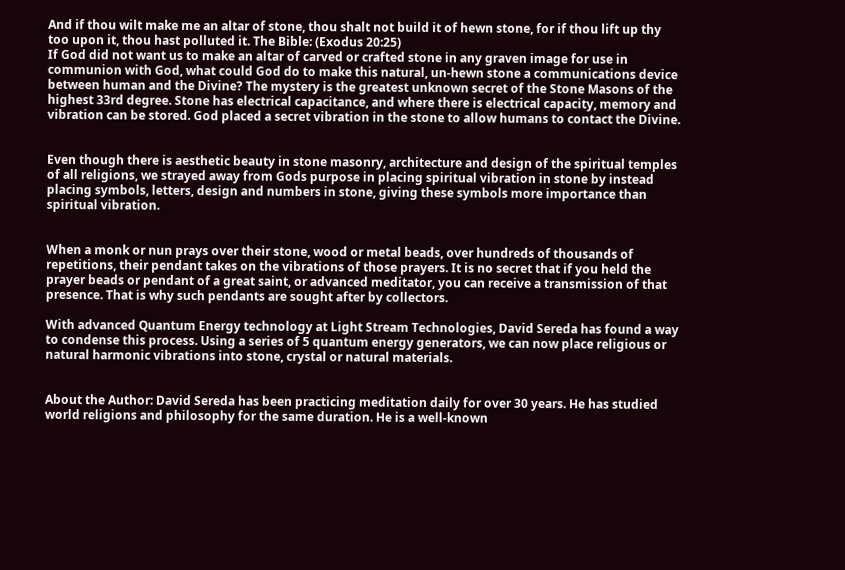And if thou wilt make me an altar of stone, thou shalt not build it of hewn stone, for if thou lift up thy too upon it, thou hast polluted it. The Bible: (Exodus 20:25)
If God did not want us to make an altar of carved or crafted stone in any graven image for use in communion with God, what could God do to make this natural, un-hewn stone a communications device between human and the Divine? The mystery is the greatest unknown secret of the Stone Masons of the highest 33rd degree. Stone has electrical capacitance, and where there is electrical capacity, memory and vibration can be stored. God placed a secret vibration in the stone to allow humans to contact the Divine.


Even though there is aesthetic beauty in stone masonry, architecture and design of the spiritual temples of all religions, we strayed away from Gods purpose in placing spiritual vibration in stone by instead placing symbols, letters, design and numbers in stone, giving these symbols more importance than spiritual vibration.


When a monk or nun prays over their stone, wood or metal beads, over hundreds of thousands of repetitions, their pendant takes on the vibrations of those prayers. It is no secret that if you held the prayer beads or pendant of a great saint, or advanced meditator, you can receive a transmission of that presence. That is why such pendants are sought after by collectors.

With advanced Quantum Energy technology at Light Stream Technologies, David Sereda has found a way to condense this process. Using a series of 5 quantum energy generators, we can now place religious or natural harmonic vibrations into stone, crystal or natural materials.


About the Author: David Sereda has been practicing meditation daily for over 30 years. He has studied world religions and philosophy for the same duration. He is a well-known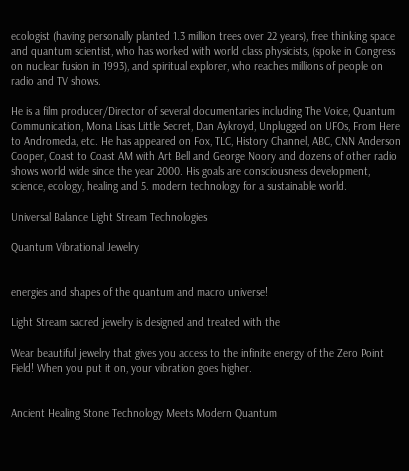ecologist (having personally planted 1.3 million trees over 22 years), free thinking space and quantum scientist, who has worked with world class physicists, (spoke in Congress on nuclear fusion in 1993), and spiritual explorer, who reaches millions of people on radio and TV shows.

He is a film producer/Director of several documentaries including The Voice, Quantum Communication, Mona Lisas Little Secret, Dan Aykroyd, Unplugged on UFOs, From Here to Andromeda, etc. He has appeared on Fox, TLC, History Channel, ABC, CNN Anderson Cooper, Coast to Coast AM with Art Bell and George Noory and dozens of other radio shows world wide since the year 2000. His goals are consciousness development, science, ecology, healing and 5. modern technology for a sustainable world.

Universal Balance Light Stream Technologies

Quantum Vibrational Jewelry


energies and shapes of the quantum and macro universe!

Light Stream sacred jewelry is designed and treated with the

Wear beautiful jewelry that gives you access to the infinite energy of the Zero Point Field! When you put it on, your vibration goes higher.


Ancient Healing Stone Technology Meets Modern Quantum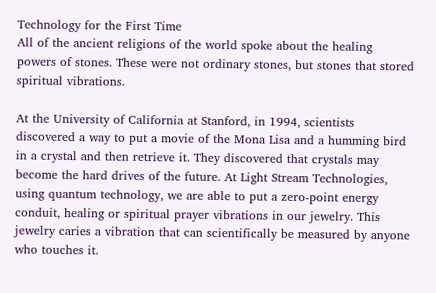Technology for the First Time
All of the ancient religions of the world spoke about the healing powers of stones. These were not ordinary stones, but stones that stored spiritual vibrations.

At the University of California at Stanford, in 1994, scientists discovered a way to put a movie of the Mona Lisa and a humming bird in a crystal and then retrieve it. They discovered that crystals may become the hard drives of the future. At Light Stream Technologies, using quantum technology, we are able to put a zero-point energy conduit, healing or spiritual prayer vibrations in our jewelry. This jewelry caries a vibration that can scientifically be measured by anyone who touches it.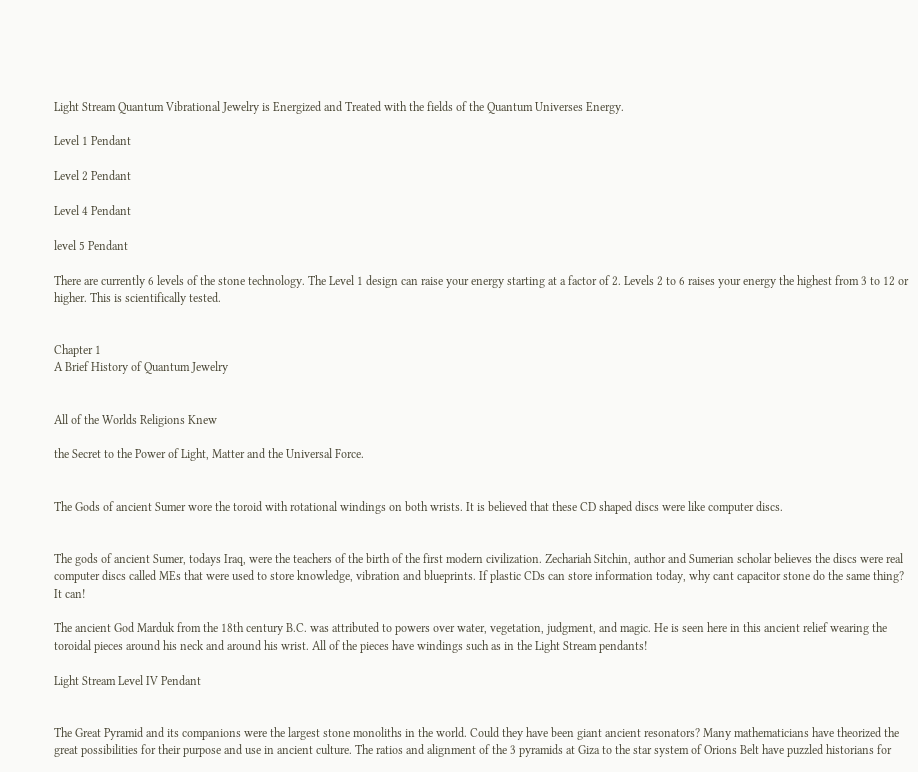Light Stream Quantum Vibrational Jewelry is Energized and Treated with the fields of the Quantum Universes Energy.

Level 1 Pendant

Level 2 Pendant

Level 4 Pendant

level 5 Pendant

There are currently 6 levels of the stone technology. The Level 1 design can raise your energy starting at a factor of 2. Levels 2 to 6 raises your energy the highest from 3 to 12 or higher. This is scientifically tested.


Chapter 1
A Brief History of Quantum Jewelry


All of the Worlds Religions Knew

the Secret to the Power of Light, Matter and the Universal Force.


The Gods of ancient Sumer wore the toroid with rotational windings on both wrists. It is believed that these CD shaped discs were like computer discs.


The gods of ancient Sumer, todays Iraq, were the teachers of the birth of the first modern civilization. Zechariah Sitchin, author and Sumerian scholar believes the discs were real computer discs called MEs that were used to store knowledge, vibration and blueprints. If plastic CDs can store information today, why cant capacitor stone do the same thing? It can!

The ancient God Marduk from the 18th century B.C. was attributed to powers over water, vegetation, judgment, and magic. He is seen here in this ancient relief wearing the toroidal pieces around his neck and around his wrist. All of the pieces have windings such as in the Light Stream pendants!

Light Stream Level IV Pendant


The Great Pyramid and its companions were the largest stone monoliths in the world. Could they have been giant ancient resonators? Many mathematicians have theorized the great possibilities for their purpose and use in ancient culture. The ratios and alignment of the 3 pyramids at Giza to the star system of Orions Belt have puzzled historians for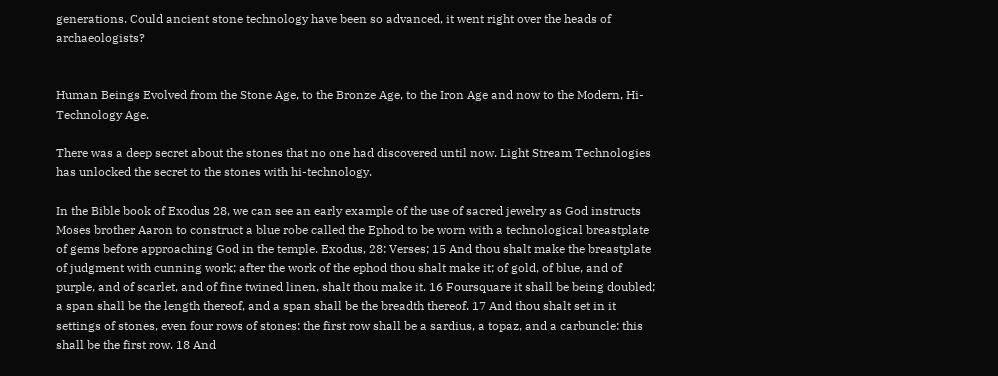generations. Could ancient stone technology have been so advanced, it went right over the heads of archaeologists?


Human Beings Evolved from the Stone Age, to the Bronze Age, to the Iron Age and now to the Modern, Hi-Technology Age.

There was a deep secret about the stones that no one had discovered until now. Light Stream Technologies has unlocked the secret to the stones with hi-technology.

In the Bible book of Exodus 28, we can see an early example of the use of sacred jewelry as God instructs Moses brother Aaron to construct a blue robe called the Ephod to be worn with a technological breastplate of gems before approaching God in the temple. Exodus, 28: Verses; 15 And thou shalt make the breastplate of judgment with cunning work; after the work of the ephod thou shalt make it; of gold, of blue, and of purple, and of scarlet, and of fine twined linen, shalt thou make it. 16 Foursquare it shall be being doubled; a span shall be the length thereof, and a span shall be the breadth thereof. 17 And thou shalt set in it settings of stones, even four rows of stones: the first row shall be a sardius, a topaz, and a carbuncle: this shall be the first row. 18 And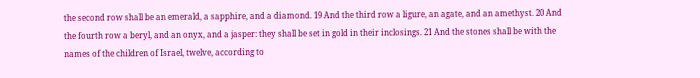the second row shall be an emerald, a sapphire, and a diamond. 19 And the third row a ligure, an agate, and an amethyst. 20 And the fourth row a beryl, and an onyx, and a jasper: they shall be set in gold in their inclosings. 21 And the stones shall be with the names of the children of Israel, twelve, according to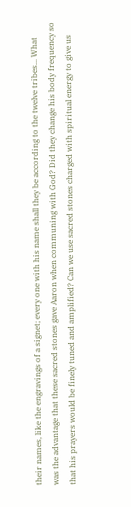their names, like the engravings of a signet; every one with his name shall they be according to the twelve tribes... What was the advantage that these sacred stones gave Aaron when communing with God? Did they change his body frequency so that his prayers would be finely tuned and amplified? Can we use sacred stones charged with spiritual energy to give us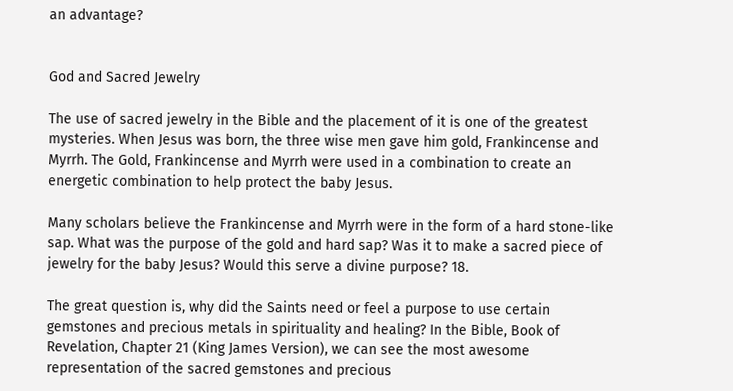an advantage?


God and Sacred Jewelry

The use of sacred jewelry in the Bible and the placement of it is one of the greatest mysteries. When Jesus was born, the three wise men gave him gold, Frankincense and Myrrh. The Gold, Frankincense and Myrrh were used in a combination to create an energetic combination to help protect the baby Jesus.

Many scholars believe the Frankincense and Myrrh were in the form of a hard stone-like sap. What was the purpose of the gold and hard sap? Was it to make a sacred piece of jewelry for the baby Jesus? Would this serve a divine purpose? 18.

The great question is, why did the Saints need or feel a purpose to use certain gemstones and precious metals in spirituality and healing? In the Bible, Book of Revelation, Chapter 21 (King James Version), we can see the most awesome representation of the sacred gemstones and precious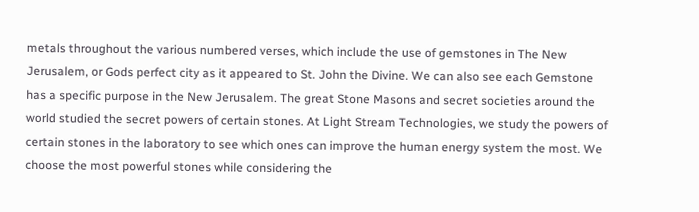metals throughout the various numbered verses, which include the use of gemstones in The New Jerusalem, or Gods perfect city as it appeared to St. John the Divine. We can also see each Gemstone has a specific purpose in the New Jerusalem. The great Stone Masons and secret societies around the world studied the secret powers of certain stones. At Light Stream Technologies, we study the powers of certain stones in the laboratory to see which ones can improve the human energy system the most. We choose the most powerful stones while considering the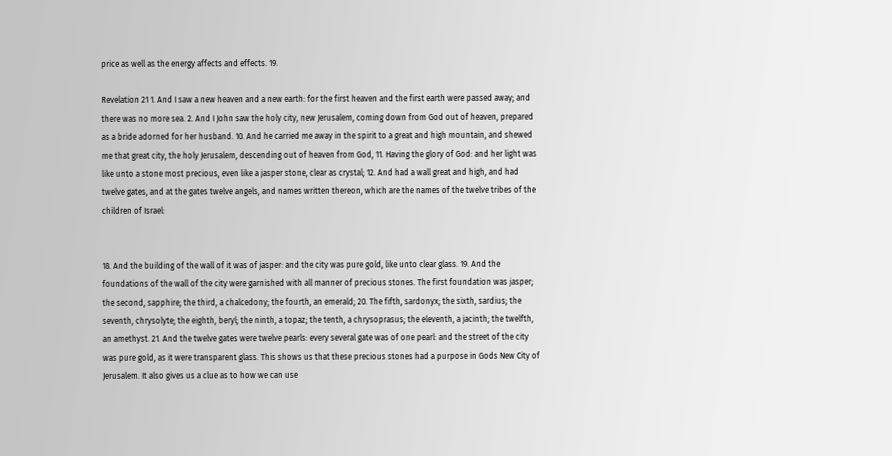price as well as the energy affects and effects. 19.

Revelation 21 1. And I saw a new heaven and a new earth: for the first heaven and the first earth were passed away; and there was no more sea. 2. And I John saw the holy city, new Jerusalem, coming down from God out of heaven, prepared as a bride adorned for her husband. 10. And he carried me away in the spirit to a great and high mountain, and shewed me that great city, the holy Jerusalem, descending out of heaven from God, 11. Having the glory of God: and her light was like unto a stone most precious, even like a jasper stone, clear as crystal; 12. And had a wall great and high, and had twelve gates, and at the gates twelve angels, and names written thereon, which are the names of the twelve tribes of the children of Israel:


18. And the building of the wall of it was of jasper: and the city was pure gold, like unto clear glass. 19. And the foundations of the wall of the city were garnished with all manner of precious stones. The first foundation was jasper; the second, sapphire; the third, a chalcedony; the fourth, an emerald; 20. The fifth, sardonyx; the sixth, sardius; the seventh, chrysolyte; the eighth, beryl; the ninth, a topaz; the tenth, a chrysoprasus; the eleventh, a jacinth; the twelfth, an amethyst. 21. And the twelve gates were twelve pearls: every several gate was of one pearl: and the street of the city was pure gold, as it were transparent glass. This shows us that these precious stones had a purpose in Gods New City of Jerusalem. It also gives us a clue as to how we can use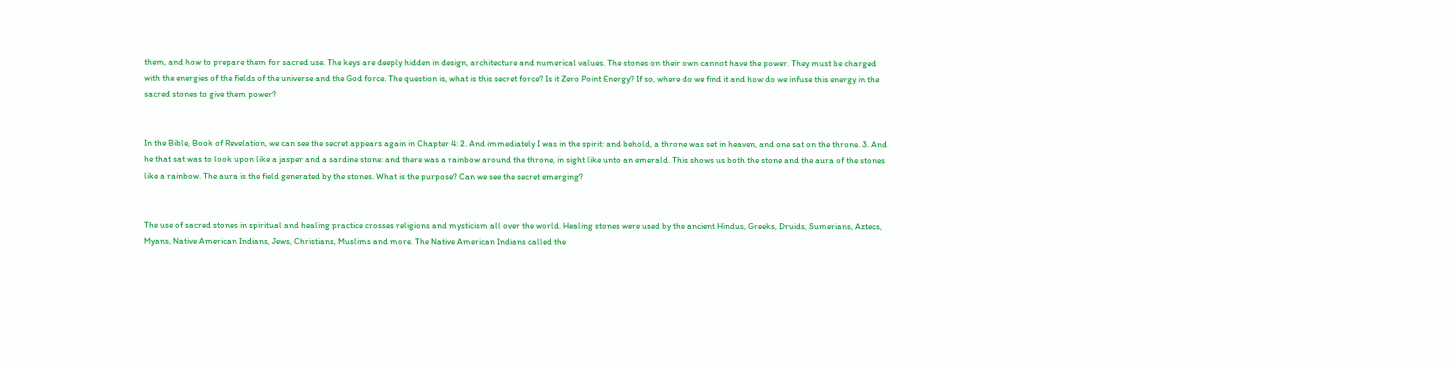them, and how to prepare them for sacred use. The keys are deeply hidden in design, architecture and numerical values. The stones on their own cannot have the power. They must be charged with the energies of the fields of the universe and the God force. The question is, what is this secret force? Is it Zero Point Energy? If so, where do we find it and how do we infuse this energy in the sacred stones to give them power?


In the Bible, Book of Revelation, we can see the secret appears again in Chapter 4: 2. And immediately I was in the spirit: and behold, a throne was set in heaven, and one sat on the throne. 3. And he that sat was to look upon like a jasper and a sardine stone: and there was a rainbow around the throne, in sight like unto an emerald. This shows us both the stone and the aura of the stones like a rainbow. The aura is the field generated by the stones. What is the purpose? Can we see the secret emerging?


The use of sacred stones in spiritual and healing practice crosses religions and mysticism all over the world. Healing stones were used by the ancient Hindus, Greeks, Druids, Sumerians, Aztecs, Myans, Native American Indians, Jews, Christians, Muslims and more. The Native American Indians called the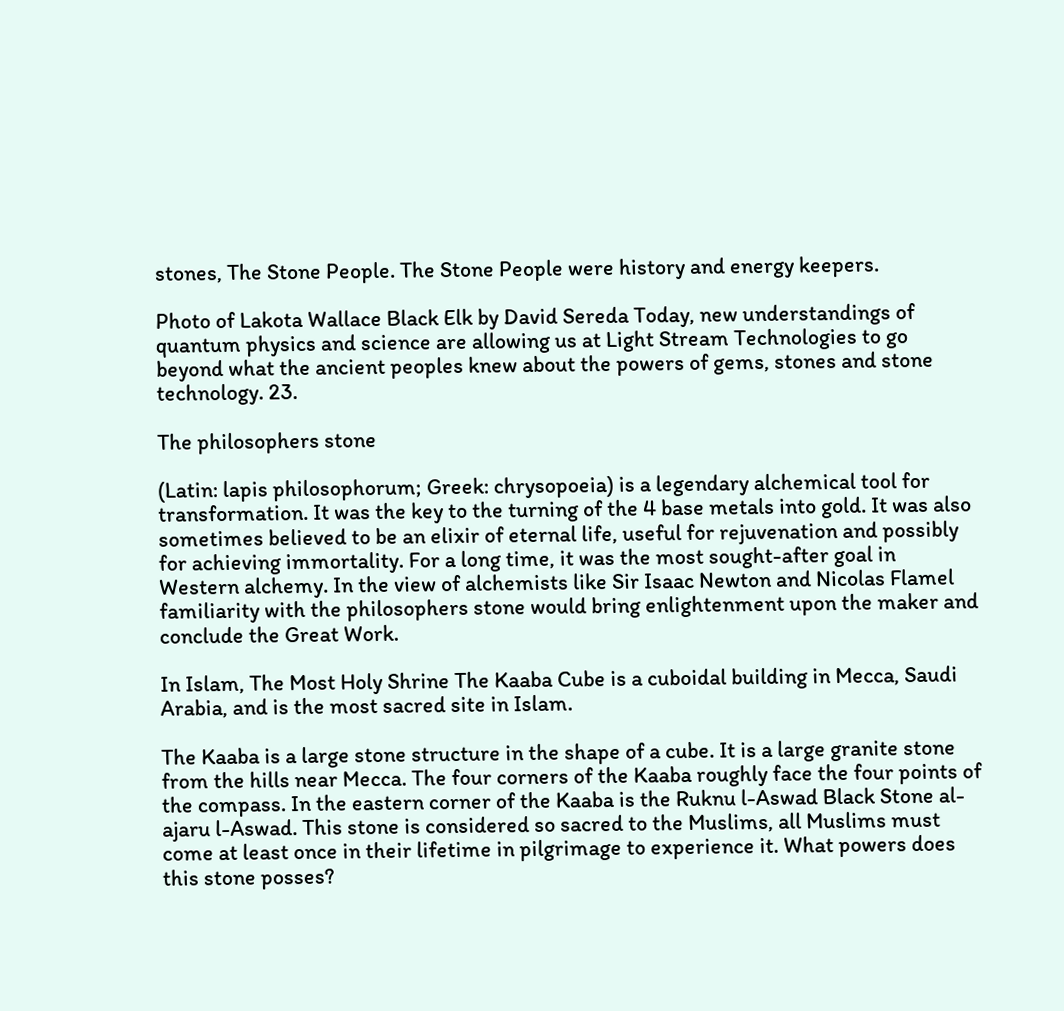stones, The Stone People. The Stone People were history and energy keepers.

Photo of Lakota Wallace Black Elk by David Sereda Today, new understandings of quantum physics and science are allowing us at Light Stream Technologies to go beyond what the ancient peoples knew about the powers of gems, stones and stone technology. 23.

The philosophers stone

(Latin: lapis philosophorum; Greek: chrysopoeia) is a legendary alchemical tool for transformation. It was the key to the turning of the 4 base metals into gold. It was also sometimes believed to be an elixir of eternal life, useful for rejuvenation and possibly for achieving immortality. For a long time, it was the most sought-after goal in Western alchemy. In the view of alchemists like Sir Isaac Newton and Nicolas Flamel familiarity with the philosophers stone would bring enlightenment upon the maker and conclude the Great Work.

In Islam, The Most Holy Shrine The Kaaba Cube is a cuboidal building in Mecca, Saudi Arabia, and is the most sacred site in Islam.

The Kaaba is a large stone structure in the shape of a cube. It is a large granite stone from the hills near Mecca. The four corners of the Kaaba roughly face the four points of the compass. In the eastern corner of the Kaaba is the Ruknu l-Aswad Black Stone al-ajaru l-Aswad. This stone is considered so sacred to the Muslims, all Muslims must come at least once in their lifetime in pilgrimage to experience it. What powers does this stone posses?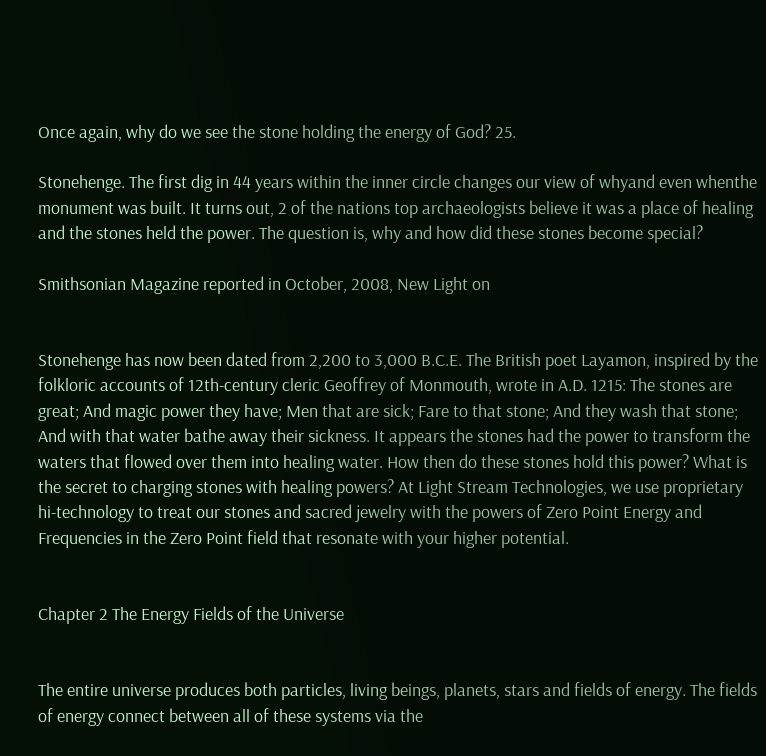Once again, why do we see the stone holding the energy of God? 25.

Stonehenge. The first dig in 44 years within the inner circle changes our view of whyand even whenthe monument was built. It turns out, 2 of the nations top archaeologists believe it was a place of healing and the stones held the power. The question is, why and how did these stones become special?

Smithsonian Magazine reported in October, 2008, New Light on


Stonehenge has now been dated from 2,200 to 3,000 B.C.E. The British poet Layamon, inspired by the folkloric accounts of 12th-century cleric Geoffrey of Monmouth, wrote in A.D. 1215: The stones are great; And magic power they have; Men that are sick; Fare to that stone; And they wash that stone; And with that water bathe away their sickness. It appears the stones had the power to transform the waters that flowed over them into healing water. How then do these stones hold this power? What is the secret to charging stones with healing powers? At Light Stream Technologies, we use proprietary hi-technology to treat our stones and sacred jewelry with the powers of Zero Point Energy and Frequencies in the Zero Point field that resonate with your higher potential.


Chapter 2 The Energy Fields of the Universe


The entire universe produces both particles, living beings, planets, stars and fields of energy. The fields of energy connect between all of these systems via the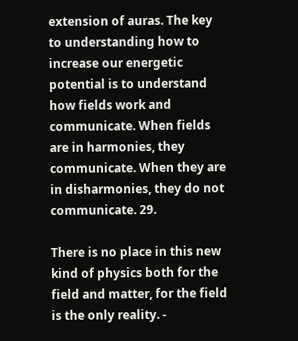extension of auras. The key to understanding how to increase our energetic potential is to understand how fields work and communicate. When fields are in harmonies, they communicate. When they are in disharmonies, they do not communicate. 29.

There is no place in this new kind of physics both for the field and matter, for the field is the only reality. -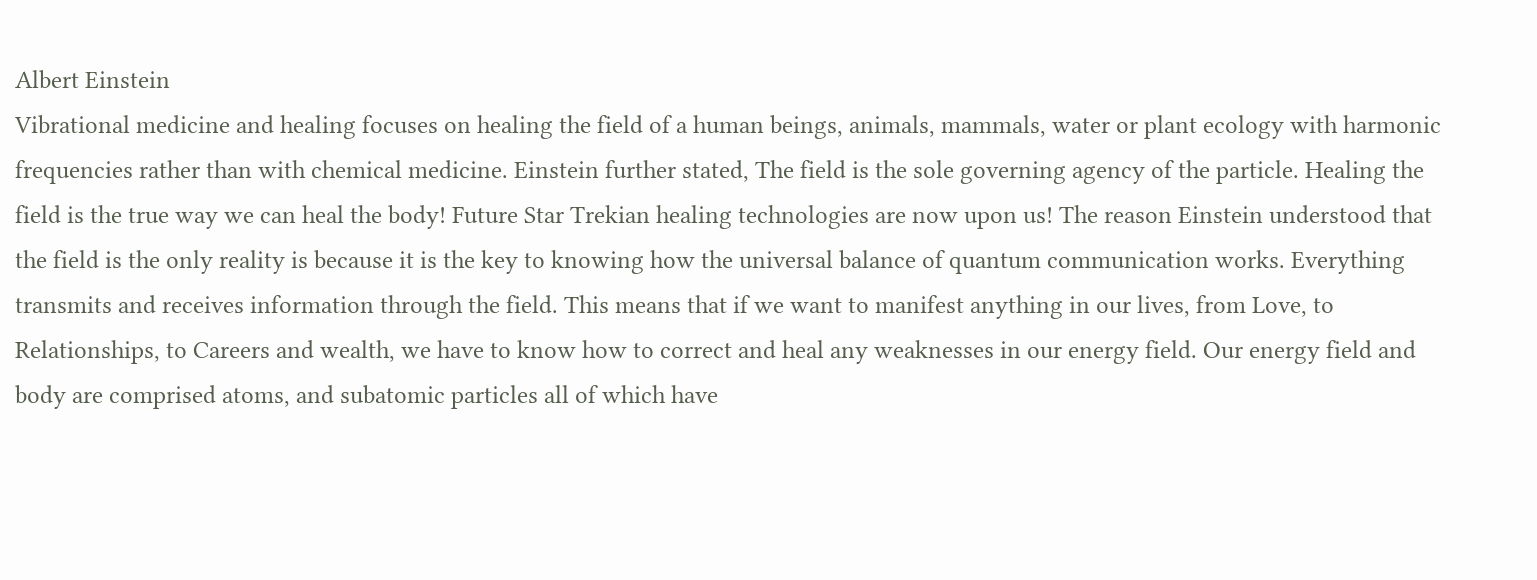Albert Einstein
Vibrational medicine and healing focuses on healing the field of a human beings, animals, mammals, water or plant ecology with harmonic frequencies rather than with chemical medicine. Einstein further stated, The field is the sole governing agency of the particle. Healing the field is the true way we can heal the body! Future Star Trekian healing technologies are now upon us! The reason Einstein understood that the field is the only reality is because it is the key to knowing how the universal balance of quantum communication works. Everything transmits and receives information through the field. This means that if we want to manifest anything in our lives, from Love, to Relationships, to Careers and wealth, we have to know how to correct and heal any weaknesses in our energy field. Our energy field and body are comprised atoms, and subatomic particles all of which have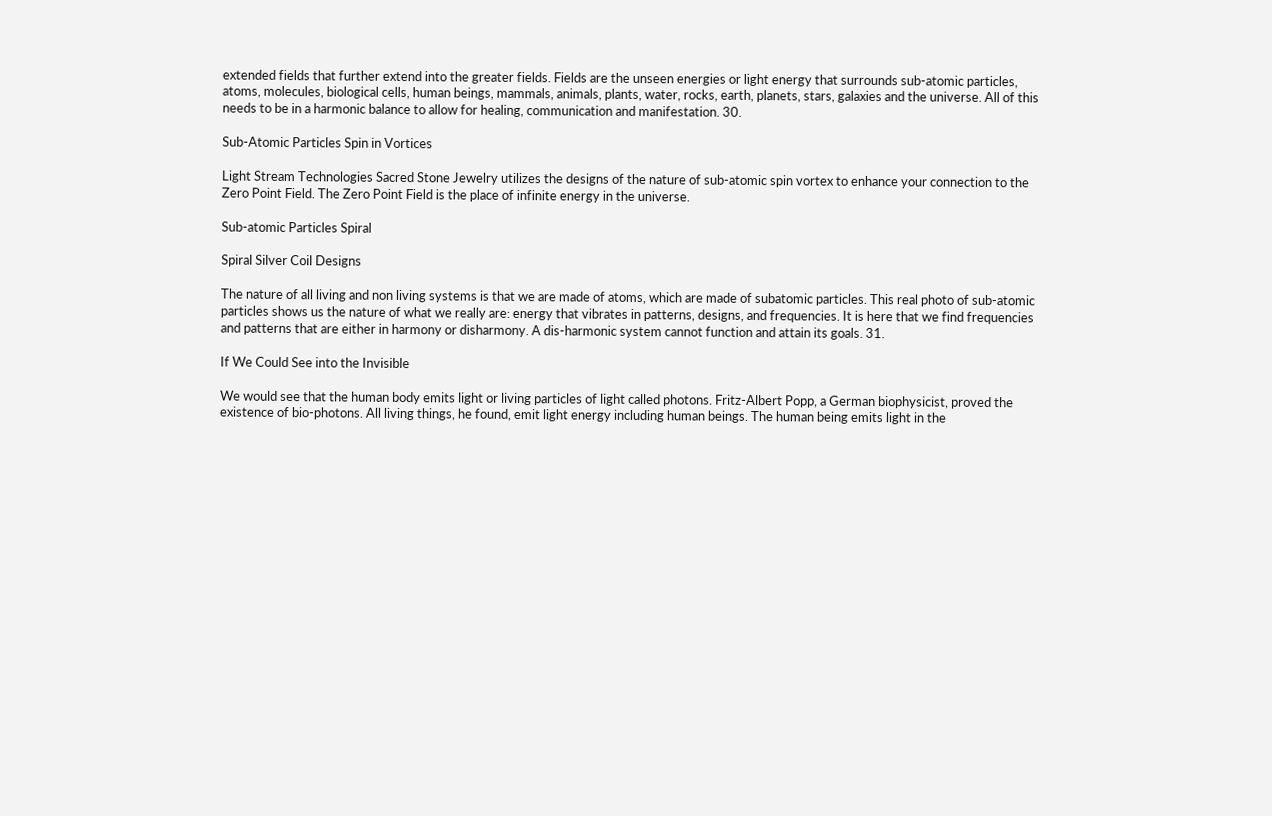extended fields that further extend into the greater fields. Fields are the unseen energies or light energy that surrounds sub-atomic particles, atoms, molecules, biological cells, human beings, mammals, animals, plants, water, rocks, earth, planets, stars, galaxies and the universe. All of this needs to be in a harmonic balance to allow for healing, communication and manifestation. 30.

Sub-Atomic Particles Spin in Vortices

Light Stream Technologies Sacred Stone Jewelry utilizes the designs of the nature of sub-atomic spin vortex to enhance your connection to the Zero Point Field. The Zero Point Field is the place of infinite energy in the universe.

Sub-atomic Particles Spiral

Spiral Silver Coil Designs

The nature of all living and non living systems is that we are made of atoms, which are made of subatomic particles. This real photo of sub-atomic particles shows us the nature of what we really are: energy that vibrates in patterns, designs, and frequencies. It is here that we find frequencies and patterns that are either in harmony or disharmony. A dis-harmonic system cannot function and attain its goals. 31.

If We Could See into the Invisible

We would see that the human body emits light or living particles of light called photons. Fritz-Albert Popp, a German biophysicist, proved the existence of bio-photons. All living things, he found, emit light energy including human beings. The human being emits light in the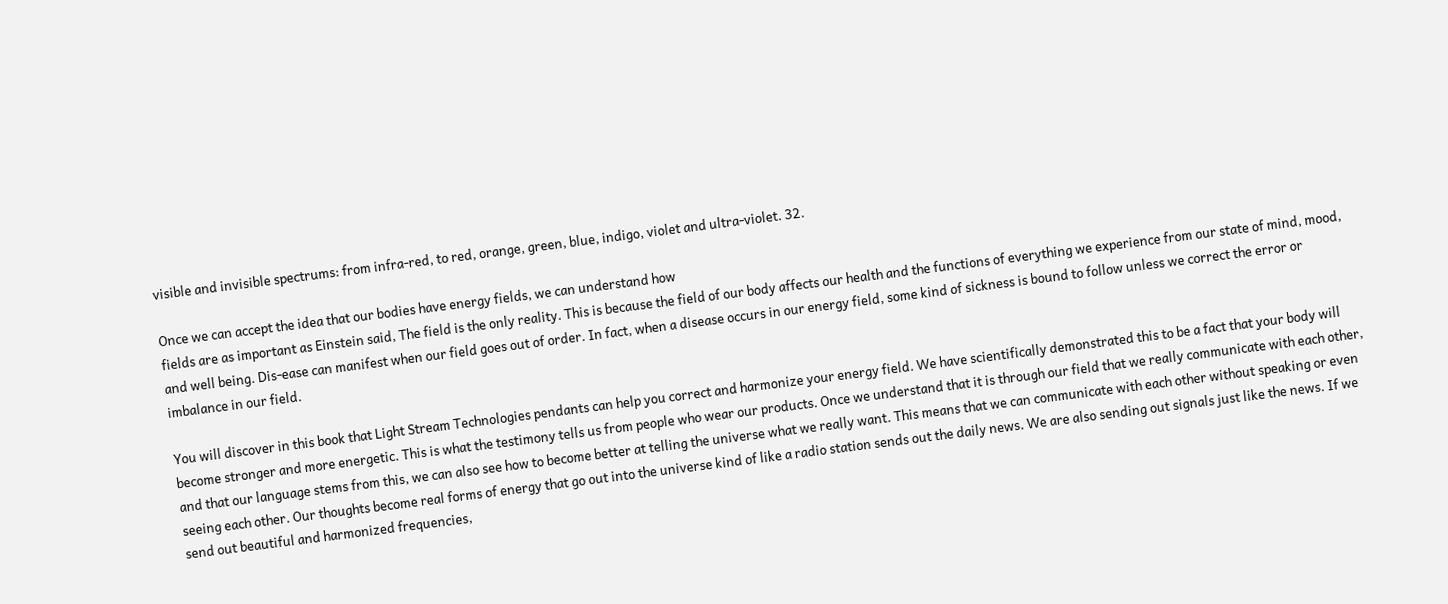visible and invisible spectrums: from infra-red, to red, orange, green, blue, indigo, violet and ultra-violet. 32.

Once we can accept the idea that our bodies have energy fields, we can understand how
fields are as important as Einstein said, The field is the only reality. This is because the field of our body affects our health and the functions of everything we experience from our state of mind, mood, and well being. Dis-ease can manifest when our field goes out of order. In fact, when a disease occurs in our energy field, some kind of sickness is bound to follow unless we correct the error or imbalance in our field.

You will discover in this book that Light Stream Technologies pendants can help you correct and harmonize your energy field. We have scientifically demonstrated this to be a fact that your body will become stronger and more energetic. This is what the testimony tells us from people who wear our products. Once we understand that it is through our field that we really communicate with each other, and that our language stems from this, we can also see how to become better at telling the universe what we really want. This means that we can communicate with each other without speaking or even seeing each other. Our thoughts become real forms of energy that go out into the universe kind of like a radio station sends out the daily news. We are also sending out signals just like the news. If we send out beautiful and harmonized frequencies,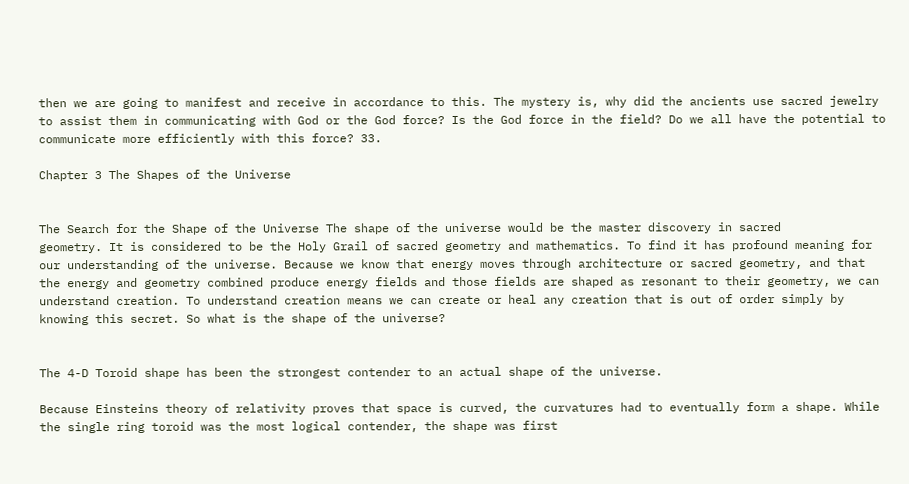then we are going to manifest and receive in accordance to this. The mystery is, why did the ancients use sacred jewelry to assist them in communicating with God or the God force? Is the God force in the field? Do we all have the potential to communicate more efficiently with this force? 33.

Chapter 3 The Shapes of the Universe


The Search for the Shape of the Universe The shape of the universe would be the master discovery in sacred
geometry. It is considered to be the Holy Grail of sacred geometry and mathematics. To find it has profound meaning for our understanding of the universe. Because we know that energy moves through architecture or sacred geometry, and that the energy and geometry combined produce energy fields and those fields are shaped as resonant to their geometry, we can understand creation. To understand creation means we can create or heal any creation that is out of order simply by knowing this secret. So what is the shape of the universe?


The 4-D Toroid shape has been the strongest contender to an actual shape of the universe.

Because Einsteins theory of relativity proves that space is curved, the curvatures had to eventually form a shape. While the single ring toroid was the most logical contender, the shape was first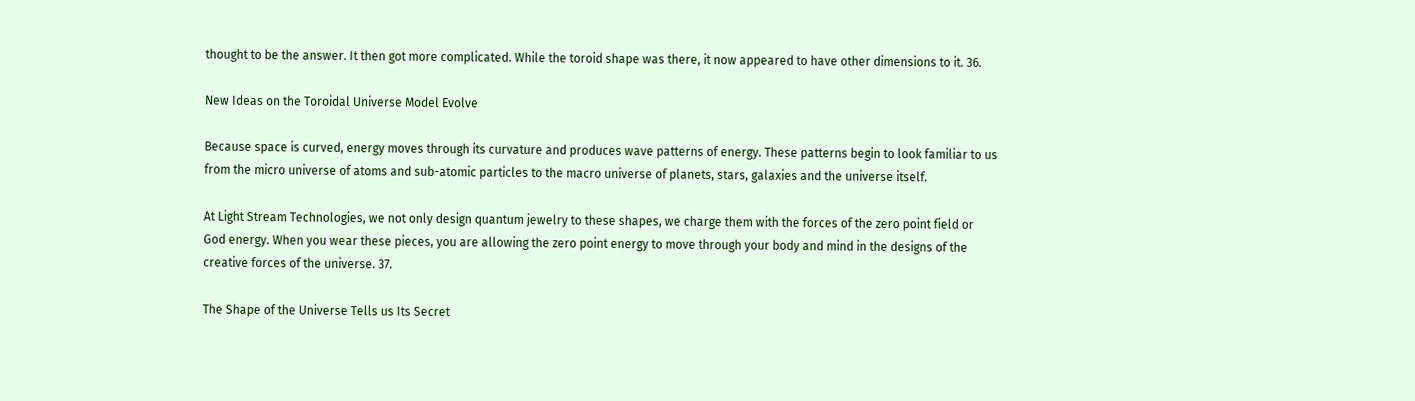thought to be the answer. It then got more complicated. While the toroid shape was there, it now appeared to have other dimensions to it. 36.

New Ideas on the Toroidal Universe Model Evolve

Because space is curved, energy moves through its curvature and produces wave patterns of energy. These patterns begin to look familiar to us from the micro universe of atoms and sub-atomic particles to the macro universe of planets, stars, galaxies and the universe itself.

At Light Stream Technologies, we not only design quantum jewelry to these shapes, we charge them with the forces of the zero point field or God energy. When you wear these pieces, you are allowing the zero point energy to move through your body and mind in the designs of the creative forces of the universe. 37.

The Shape of the Universe Tells us Its Secret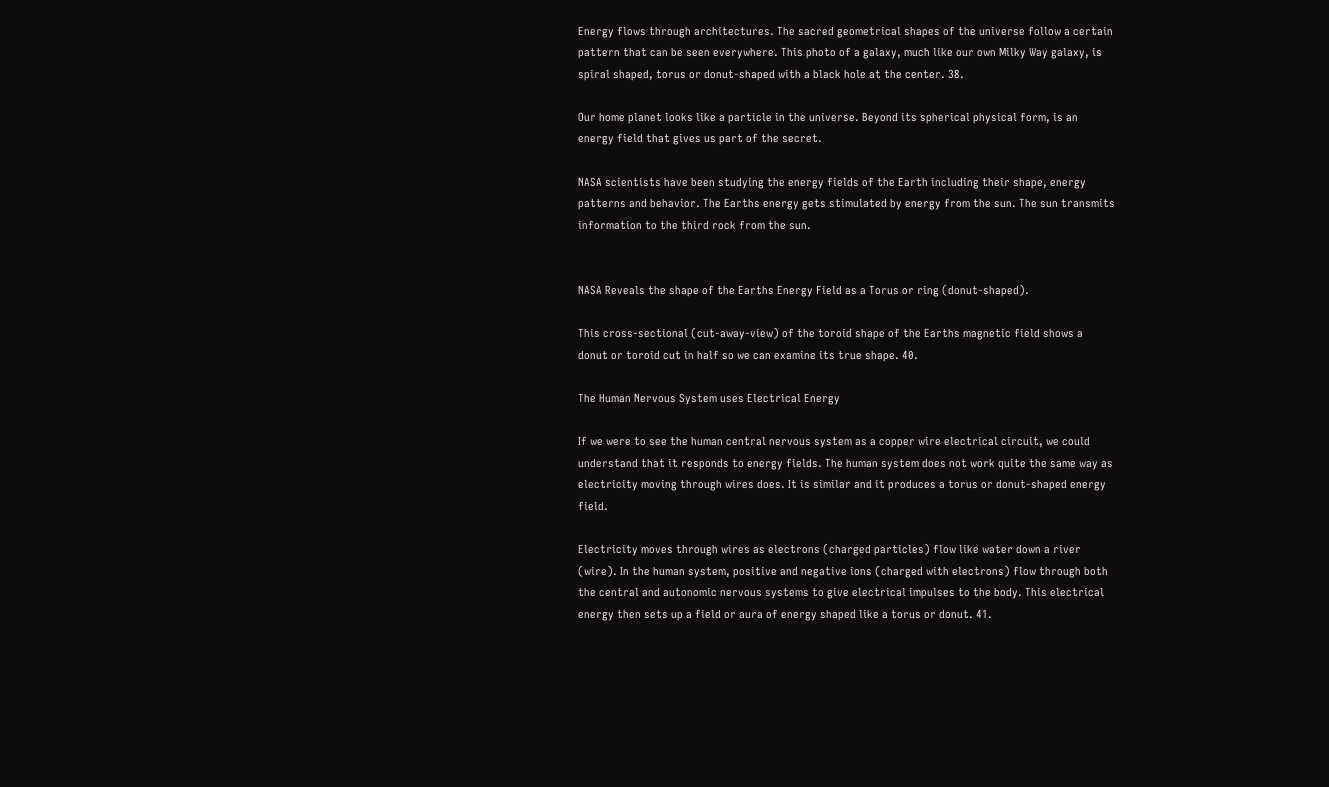Energy flows through architectures. The sacred geometrical shapes of the universe follow a certain pattern that can be seen everywhere. This photo of a galaxy, much like our own Milky Way galaxy, is spiral shaped, torus or donut-shaped with a black hole at the center. 38.

Our home planet looks like a particle in the universe. Beyond its spherical physical form, is an energy field that gives us part of the secret.

NASA scientists have been studying the energy fields of the Earth including their shape, energy patterns and behavior. The Earths energy gets stimulated by energy from the sun. The sun transmits information to the third rock from the sun.


NASA Reveals the shape of the Earths Energy Field as a Torus or ring (donut-shaped).

This cross-sectional (cut-away-view) of the toroid shape of the Earths magnetic field shows a donut or toroid cut in half so we can examine its true shape. 40.

The Human Nervous System uses Electrical Energy

If we were to see the human central nervous system as a copper wire electrical circuit, we could understand that it responds to energy fields. The human system does not work quite the same way as electricity moving through wires does. It is similar and it produces a torus or donut-shaped energy field.

Electricity moves through wires as electrons (charged particles) flow like water down a river (wire). In the human system, positive and negative ions (charged with electrons) flow through both the central and autonomic nervous systems to give electrical impulses to the body. This electrical energy then sets up a field or aura of energy shaped like a torus or donut. 41.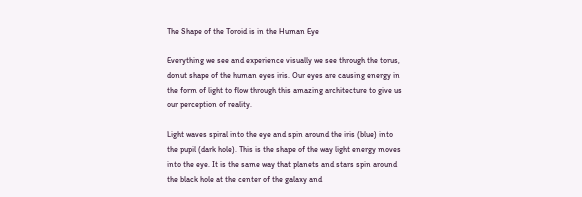The Shape of the Toroid is in the Human Eye

Everything we see and experience visually we see through the torus, donut shape of the human eyes iris. Our eyes are causing energy in the form of light to flow through this amazing architecture to give us our perception of reality.

Light waves spiral into the eye and spin around the iris (blue) into the pupil (dark hole). This is the shape of the way light energy moves into the eye. It is the same way that planets and stars spin around the black hole at the center of the galaxy and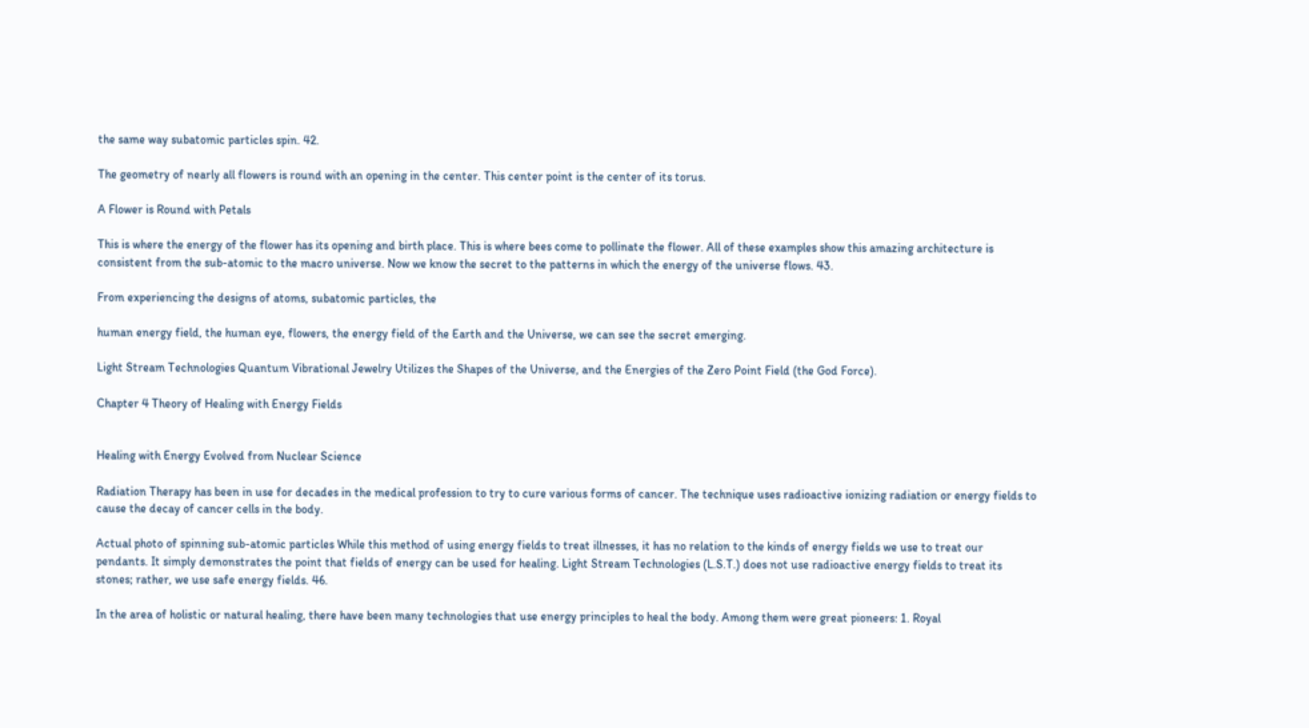the same way subatomic particles spin. 42.

The geometry of nearly all flowers is round with an opening in the center. This center point is the center of its torus.

A Flower is Round with Petals

This is where the energy of the flower has its opening and birth place. This is where bees come to pollinate the flower. All of these examples show this amazing architecture is consistent from the sub-atomic to the macro universe. Now we know the secret to the patterns in which the energy of the universe flows. 43.

From experiencing the designs of atoms, subatomic particles, the

human energy field, the human eye, flowers, the energy field of the Earth and the Universe, we can see the secret emerging.

Light Stream Technologies Quantum Vibrational Jewelry Utilizes the Shapes of the Universe, and the Energies of the Zero Point Field (the God Force).

Chapter 4 Theory of Healing with Energy Fields


Healing with Energy Evolved from Nuclear Science

Radiation Therapy has been in use for decades in the medical profession to try to cure various forms of cancer. The technique uses radioactive ionizing radiation or energy fields to cause the decay of cancer cells in the body.

Actual photo of spinning sub-atomic particles While this method of using energy fields to treat illnesses, it has no relation to the kinds of energy fields we use to treat our pendants. It simply demonstrates the point that fields of energy can be used for healing. Light Stream Technologies (L.S.T.) does not use radioactive energy fields to treat its stones; rather, we use safe energy fields. 46.

In the area of holistic or natural healing, there have been many technologies that use energy principles to heal the body. Among them were great pioneers: 1. Royal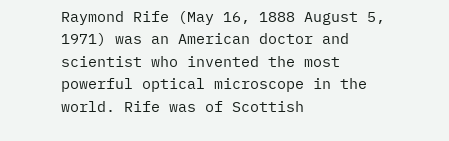Raymond Rife (May 16, 1888 August 5, 1971) was an American doctor and scientist who invented the most powerful optical microscope in the world. Rife was of Scottish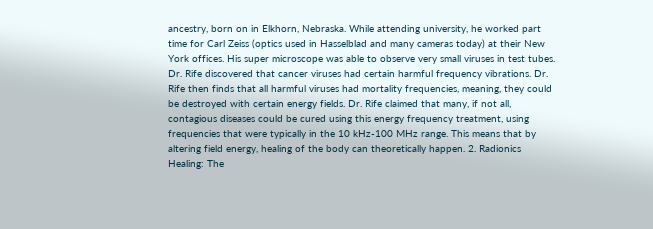ancestry, born on in Elkhorn, Nebraska. While attending university, he worked part time for Carl Zeiss (optics used in Hasselblad and many cameras today) at their New York offices. His super microscope was able to observe very small viruses in test tubes. Dr. Rife discovered that cancer viruses had certain harmful frequency vibrations. Dr. Rife then finds that all harmful viruses had mortality frequencies, meaning, they could be destroyed with certain energy fields. Dr. Rife claimed that many, if not all, contagious diseases could be cured using this energy frequency treatment, using frequencies that were typically in the 10 kHz-100 MHz range. This means that by altering field energy, healing of the body can theoretically happen. 2. Radionics Healing: The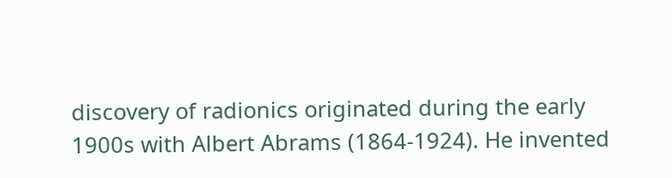discovery of radionics originated during the early 1900s with Albert Abrams (1864-1924). He invented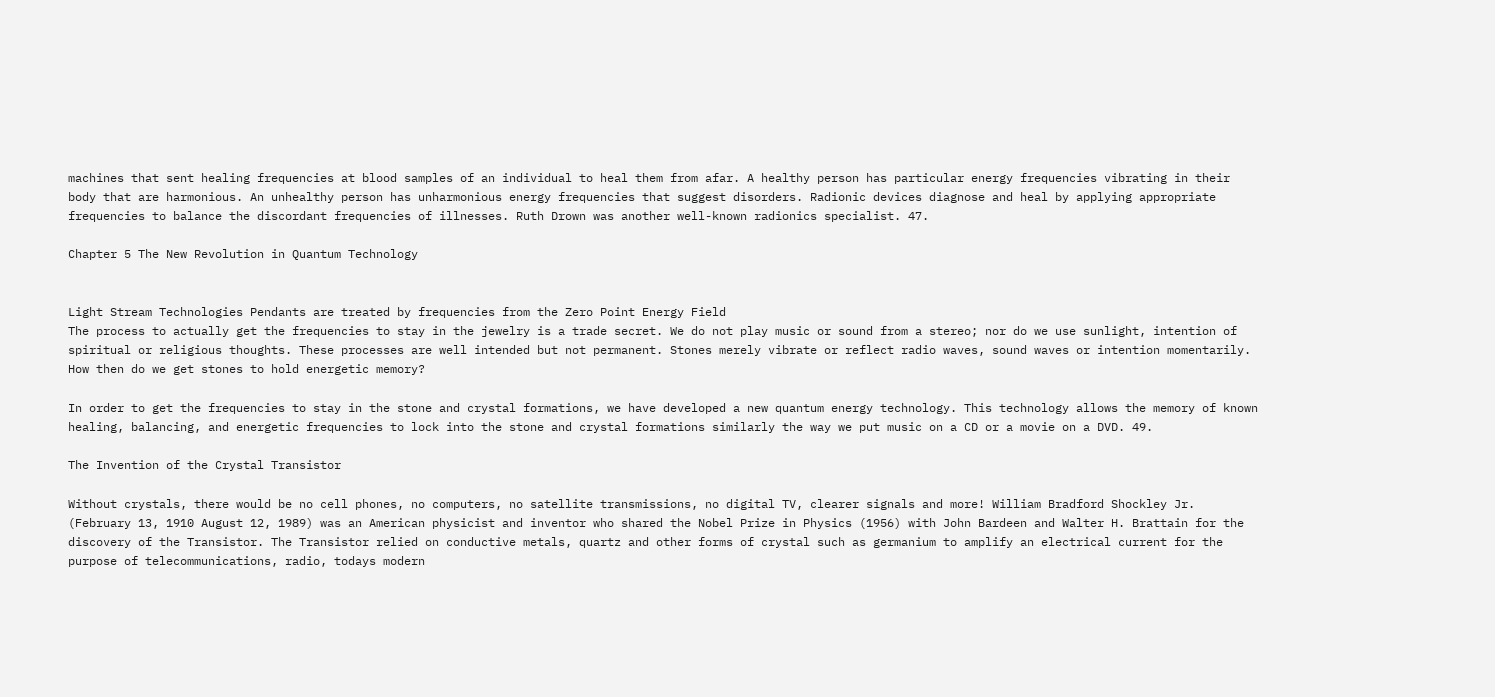machines that sent healing frequencies at blood samples of an individual to heal them from afar. A healthy person has particular energy frequencies vibrating in their body that are harmonious. An unhealthy person has unharmonious energy frequencies that suggest disorders. Radionic devices diagnose and heal by applying appropriate frequencies to balance the discordant frequencies of illnesses. Ruth Drown was another well-known radionics specialist. 47.

Chapter 5 The New Revolution in Quantum Technology


Light Stream Technologies Pendants are treated by frequencies from the Zero Point Energy Field
The process to actually get the frequencies to stay in the jewelry is a trade secret. We do not play music or sound from a stereo; nor do we use sunlight, intention of spiritual or religious thoughts. These processes are well intended but not permanent. Stones merely vibrate or reflect radio waves, sound waves or intention momentarily. How then do we get stones to hold energetic memory?

In order to get the frequencies to stay in the stone and crystal formations, we have developed a new quantum energy technology. This technology allows the memory of known healing, balancing, and energetic frequencies to lock into the stone and crystal formations similarly the way we put music on a CD or a movie on a DVD. 49.

The Invention of the Crystal Transistor

Without crystals, there would be no cell phones, no computers, no satellite transmissions, no digital TV, clearer signals and more! William Bradford Shockley Jr. (February 13, 1910 August 12, 1989) was an American physicist and inventor who shared the Nobel Prize in Physics (1956) with John Bardeen and Walter H. Brattain for the discovery of the Transistor. The Transistor relied on conductive metals, quartz and other forms of crystal such as germanium to amplify an electrical current for the purpose of telecommunications, radio, todays modern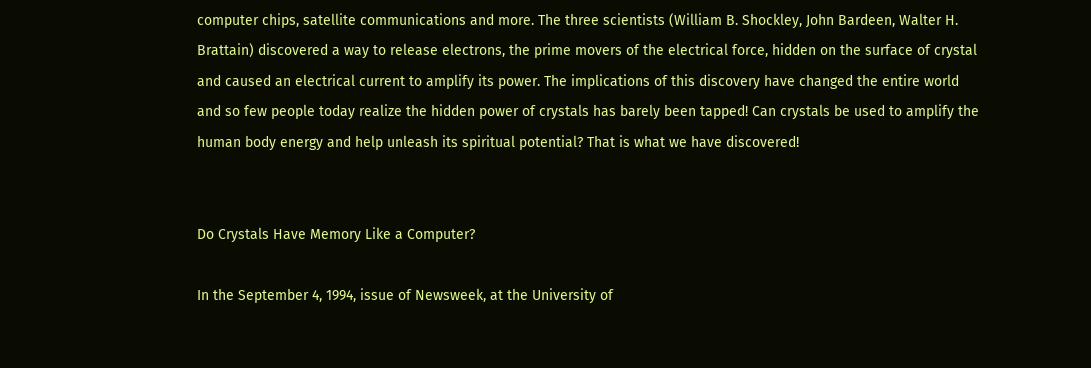computer chips, satellite communications and more. The three scientists (William B. Shockley, John Bardeen, Walter H. Brattain) discovered a way to release electrons, the prime movers of the electrical force, hidden on the surface of crystal and caused an electrical current to amplify its power. The implications of this discovery have changed the entire world and so few people today realize the hidden power of crystals has barely been tapped! Can crystals be used to amplify the human body energy and help unleash its spiritual potential? That is what we have discovered!


Do Crystals Have Memory Like a Computer?

In the September 4, 1994, issue of Newsweek, at the University of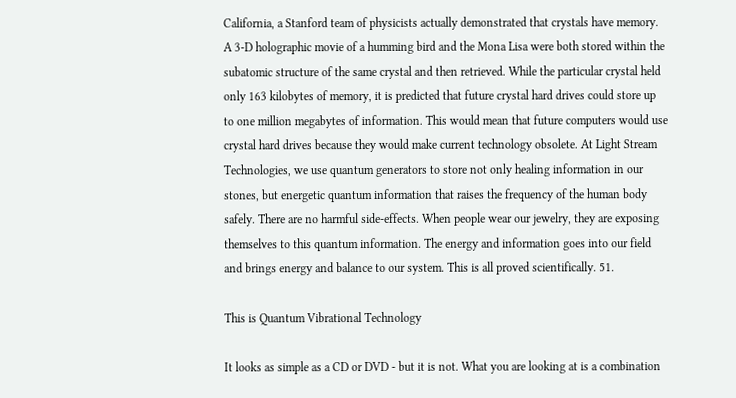California, a Stanford team of physicists actually demonstrated that crystals have memory. A 3-D holographic movie of a humming bird and the Mona Lisa were both stored within the subatomic structure of the same crystal and then retrieved. While the particular crystal held only 163 kilobytes of memory, it is predicted that future crystal hard drives could store up to one million megabytes of information. This would mean that future computers would use crystal hard drives because they would make current technology obsolete. At Light Stream Technologies, we use quantum generators to store not only healing information in our stones, but energetic quantum information that raises the frequency of the human body safely. There are no harmful side-effects. When people wear our jewelry, they are exposing themselves to this quantum information. The energy and information goes into our field and brings energy and balance to our system. This is all proved scientifically. 51.

This is Quantum Vibrational Technology

It looks as simple as a CD or DVD - but it is not. What you are looking at is a combination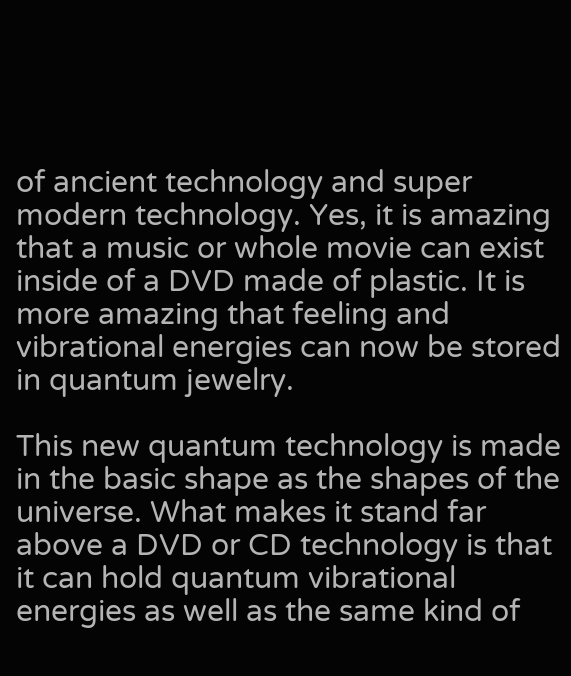of ancient technology and super modern technology. Yes, it is amazing that a music or whole movie can exist inside of a DVD made of plastic. It is more amazing that feeling and vibrational energies can now be stored in quantum jewelry.

This new quantum technology is made in the basic shape as the shapes of the universe. What makes it stand far above a DVD or CD technology is that it can hold quantum vibrational energies as well as the same kind of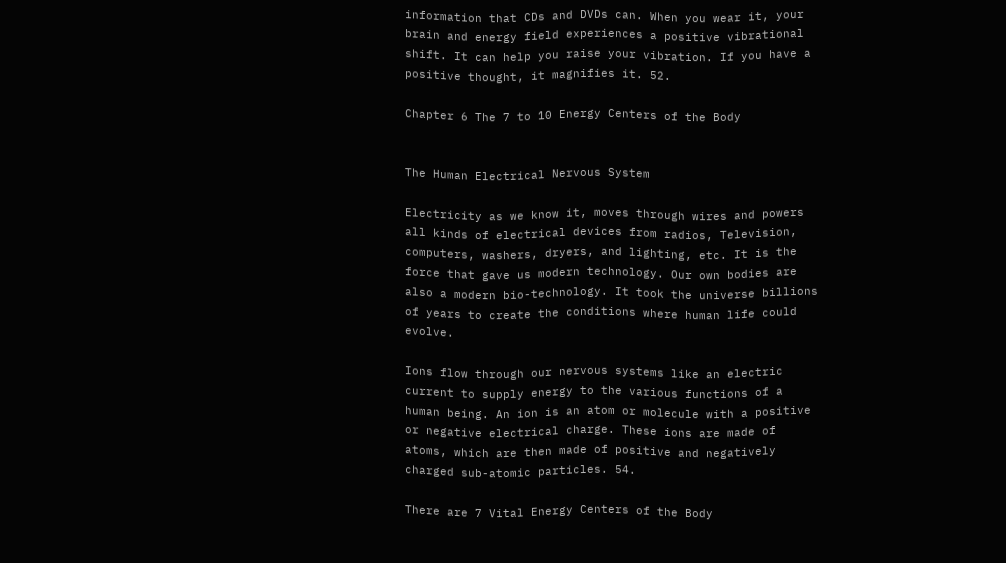information that CDs and DVDs can. When you wear it, your brain and energy field experiences a positive vibrational shift. It can help you raise your vibration. If you have a positive thought, it magnifies it. 52.

Chapter 6 The 7 to 10 Energy Centers of the Body


The Human Electrical Nervous System

Electricity as we know it, moves through wires and powers all kinds of electrical devices from radios, Television, computers, washers, dryers, and lighting, etc. It is the force that gave us modern technology. Our own bodies are also a modern bio-technology. It took the universe billions of years to create the conditions where human life could evolve.

Ions flow through our nervous systems like an electric current to supply energy to the various functions of a human being. An ion is an atom or molecule with a positive or negative electrical charge. These ions are made of atoms, which are then made of positive and negatively charged sub-atomic particles. 54.

There are 7 Vital Energy Centers of the Body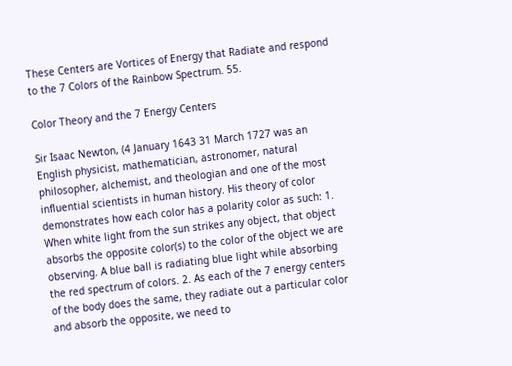These Centers are Vortices of Energy that Radiate and respond to the 7 Colors of the Rainbow Spectrum. 55.

Color Theory and the 7 Energy Centers

Sir Isaac Newton, (4 January 1643 31 March 1727 was an English physicist, mathematician, astronomer, natural philosopher, alchemist, and theologian and one of the most influential scientists in human history. His theory of color demonstrates how each color has a polarity color as such: 1. When white light from the sun strikes any object, that object absorbs the opposite color(s) to the color of the object we are observing. A blue ball is radiating blue light while absorbing the red spectrum of colors. 2. As each of the 7 energy centers of the body does the same, they radiate out a particular color and absorb the opposite, we need to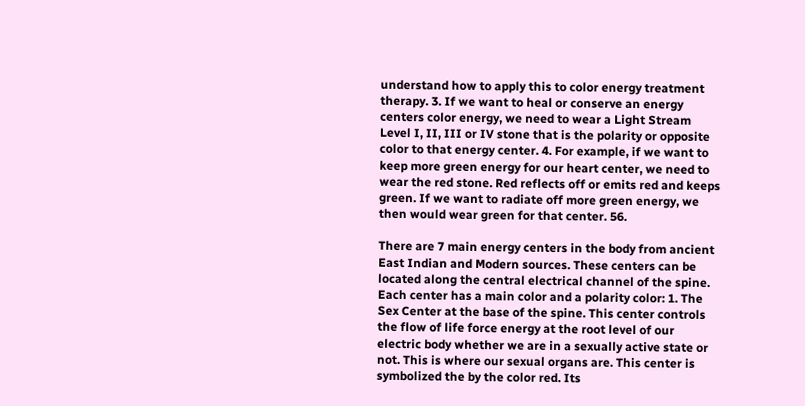understand how to apply this to color energy treatment therapy. 3. If we want to heal or conserve an energy centers color energy, we need to wear a Light Stream Level I, II, III or IV stone that is the polarity or opposite color to that energy center. 4. For example, if we want to keep more green energy for our heart center, we need to wear the red stone. Red reflects off or emits red and keeps green. If we want to radiate off more green energy, we then would wear green for that center. 56.

There are 7 main energy centers in the body from ancient East Indian and Modern sources. These centers can be located along the central electrical channel of the spine. Each center has a main color and a polarity color: 1. The Sex Center at the base of the spine. This center controls the flow of life force energy at the root level of our electric body whether we are in a sexually active state or not. This is where our sexual organs are. This center is symbolized the by the color red. Its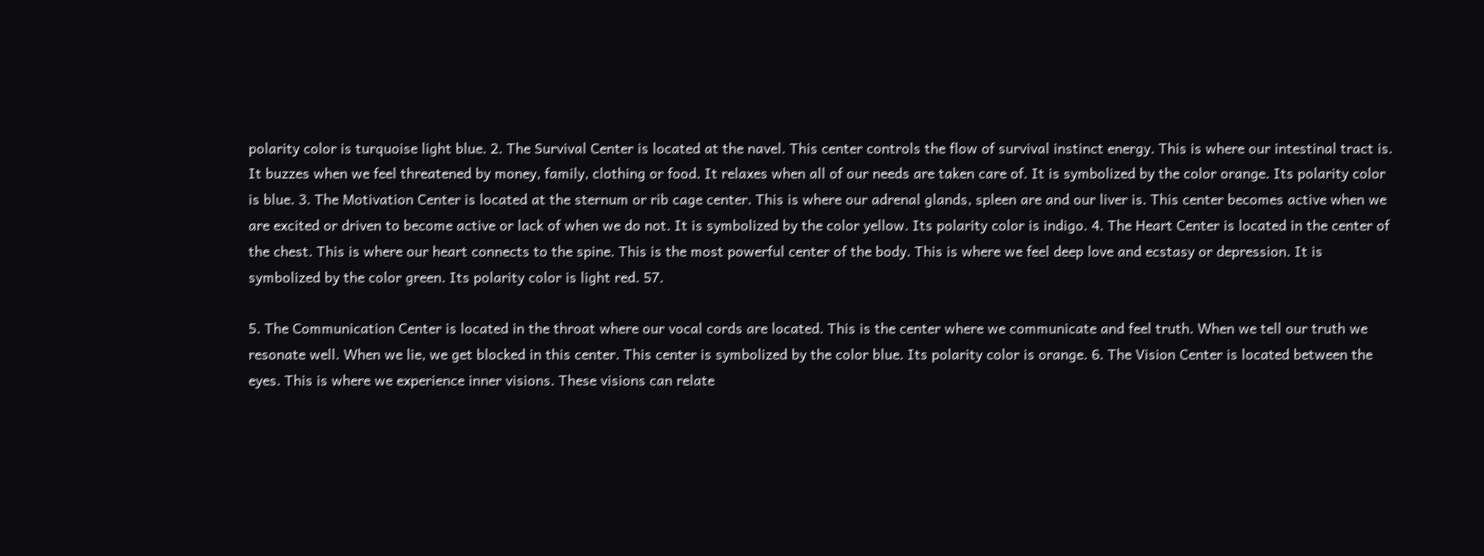polarity color is turquoise light blue. 2. The Survival Center is located at the navel. This center controls the flow of survival instinct energy. This is where our intestinal tract is. It buzzes when we feel threatened by money, family, clothing or food. It relaxes when all of our needs are taken care of. It is symbolized by the color orange. Its polarity color is blue. 3. The Motivation Center is located at the sternum or rib cage center. This is where our adrenal glands, spleen are and our liver is. This center becomes active when we are excited or driven to become active or lack of when we do not. It is symbolized by the color yellow. Its polarity color is indigo. 4. The Heart Center is located in the center of the chest. This is where our heart connects to the spine. This is the most powerful center of the body. This is where we feel deep love and ecstasy or depression. It is symbolized by the color green. Its polarity color is light red. 57.

5. The Communication Center is located in the throat where our vocal cords are located. This is the center where we communicate and feel truth. When we tell our truth we resonate well. When we lie, we get blocked in this center. This center is symbolized by the color blue. Its polarity color is orange. 6. The Vision Center is located between the eyes. This is where we experience inner visions. These visions can relate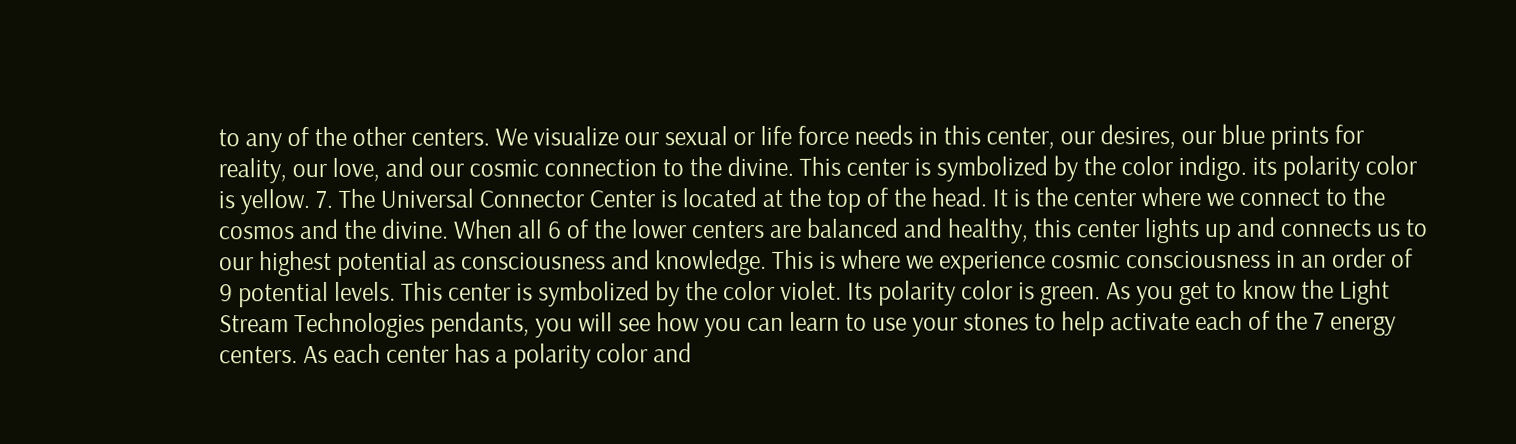to any of the other centers. We visualize our sexual or life force needs in this center, our desires, our blue prints for reality, our love, and our cosmic connection to the divine. This center is symbolized by the color indigo. its polarity color is yellow. 7. The Universal Connector Center is located at the top of the head. It is the center where we connect to the cosmos and the divine. When all 6 of the lower centers are balanced and healthy, this center lights up and connects us to our highest potential as consciousness and knowledge. This is where we experience cosmic consciousness in an order of 9 potential levels. This center is symbolized by the color violet. Its polarity color is green. As you get to know the Light Stream Technologies pendants, you will see how you can learn to use your stones to help activate each of the 7 energy centers. As each center has a polarity color and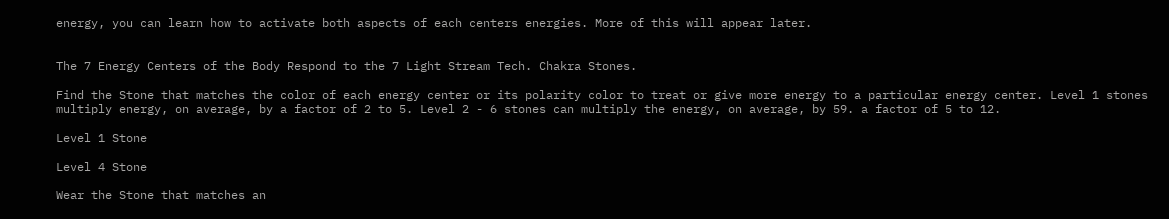energy, you can learn how to activate both aspects of each centers energies. More of this will appear later.


The 7 Energy Centers of the Body Respond to the 7 Light Stream Tech. Chakra Stones.

Find the Stone that matches the color of each energy center or its polarity color to treat or give more energy to a particular energy center. Level 1 stones multiply energy, on average, by a factor of 2 to 5. Level 2 - 6 stones can multiply the energy, on average, by 59. a factor of 5 to 12.

Level 1 Stone

Level 4 Stone

Wear the Stone that matches an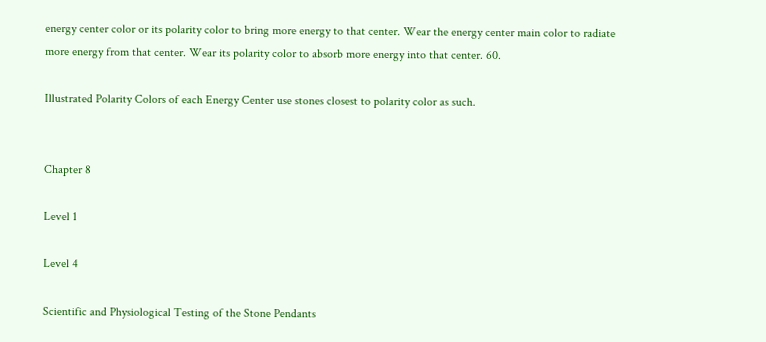energy center color or its polarity color to bring more energy to that center. Wear the energy center main color to radiate more energy from that center. Wear its polarity color to absorb more energy into that center. 60.

Illustrated Polarity Colors of each Energy Center use stones closest to polarity color as such.


Chapter 8

Level 1

Level 4

Scientific and Physiological Testing of the Stone Pendants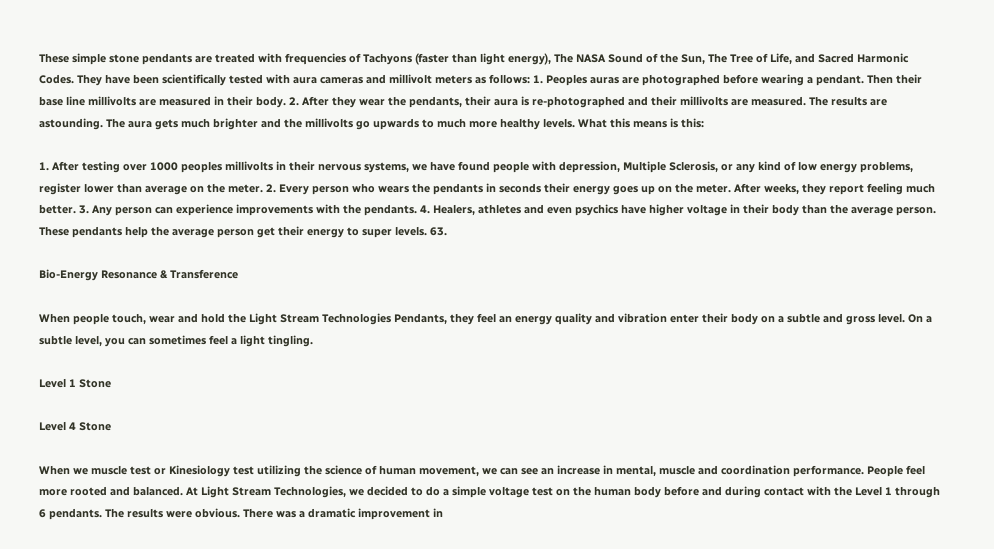These simple stone pendants are treated with frequencies of Tachyons (faster than light energy), The NASA Sound of the Sun, The Tree of Life, and Sacred Harmonic Codes. They have been scientifically tested with aura cameras and millivolt meters as follows: 1. Peoples auras are photographed before wearing a pendant. Then their base line millivolts are measured in their body. 2. After they wear the pendants, their aura is re-photographed and their millivolts are measured. The results are astounding. The aura gets much brighter and the millivolts go upwards to much more healthy levels. What this means is this:

1. After testing over 1000 peoples millivolts in their nervous systems, we have found people with depression, Multiple Sclerosis, or any kind of low energy problems, register lower than average on the meter. 2. Every person who wears the pendants in seconds their energy goes up on the meter. After weeks, they report feeling much better. 3. Any person can experience improvements with the pendants. 4. Healers, athletes and even psychics have higher voltage in their body than the average person. These pendants help the average person get their energy to super levels. 63.

Bio-Energy Resonance & Transference

When people touch, wear and hold the Light Stream Technologies Pendants, they feel an energy quality and vibration enter their body on a subtle and gross level. On a subtle level, you can sometimes feel a light tingling.

Level 1 Stone

Level 4 Stone

When we muscle test or Kinesiology test utilizing the science of human movement, we can see an increase in mental, muscle and coordination performance. People feel more rooted and balanced. At Light Stream Technologies, we decided to do a simple voltage test on the human body before and during contact with the Level 1 through 6 pendants. The results were obvious. There was a dramatic improvement in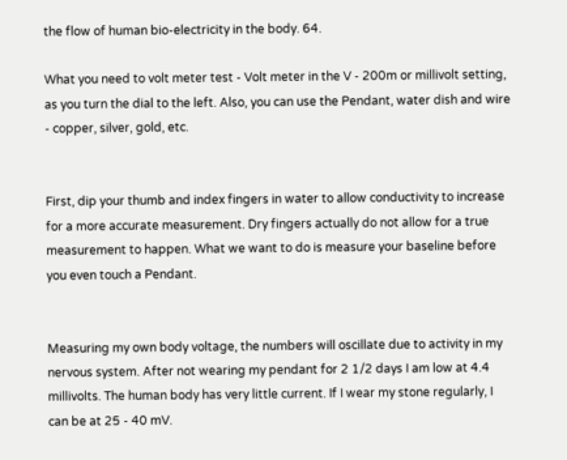the flow of human bio-electricity in the body. 64.

What you need to volt meter test - Volt meter in the V - 200m or millivolt setting, as you turn the dial to the left. Also, you can use the Pendant, water dish and wire - copper, silver, gold, etc.


First, dip your thumb and index fingers in water to allow conductivity to increase for a more accurate measurement. Dry fingers actually do not allow for a true measurement to happen. What we want to do is measure your baseline before you even touch a Pendant.


Measuring my own body voltage, the numbers will oscillate due to activity in my nervous system. After not wearing my pendant for 2 1/2 days I am low at 4.4 millivolts. The human body has very little current. If I wear my stone regularly, I can be at 25 - 40 mV.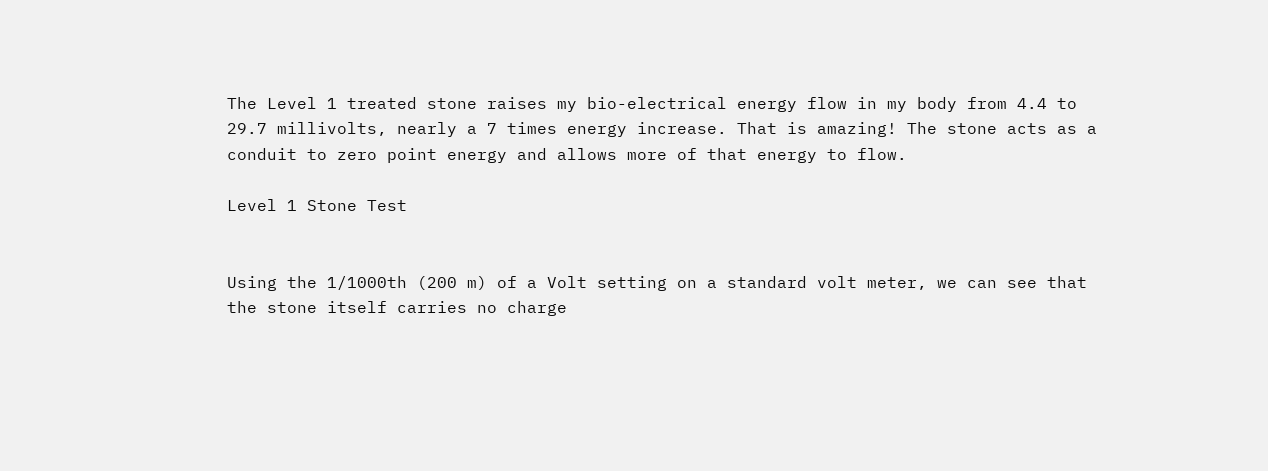The Level 1 treated stone raises my bio-electrical energy flow in my body from 4.4 to 29.7 millivolts, nearly a 7 times energy increase. That is amazing! The stone acts as a conduit to zero point energy and allows more of that energy to flow.

Level 1 Stone Test


Using the 1/1000th (200 m) of a Volt setting on a standard volt meter, we can see that the stone itself carries no charge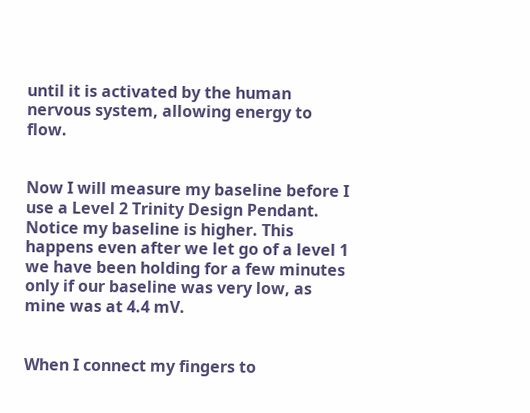until it is activated by the human nervous system, allowing energy to flow.


Now I will measure my baseline before I use a Level 2 Trinity Design Pendant. Notice my baseline is higher. This happens even after we let go of a level 1 we have been holding for a few minutes only if our baseline was very low, as mine was at 4.4 mV.


When I connect my fingers to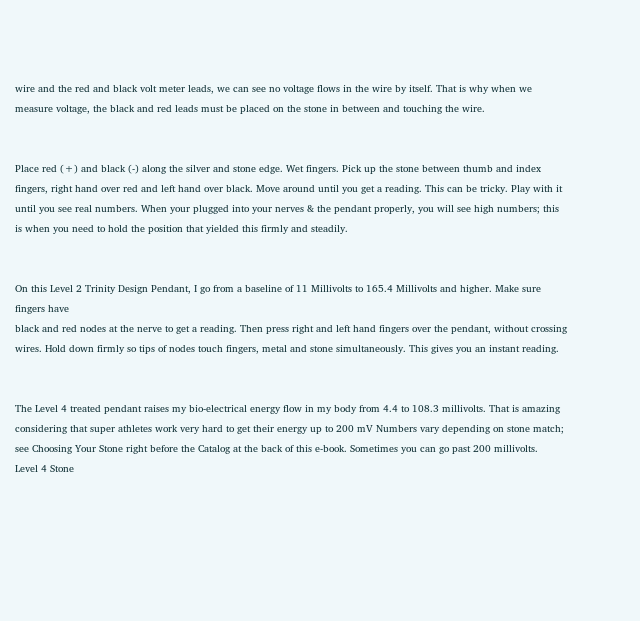wire and the red and black volt meter leads, we can see no voltage flows in the wire by itself. That is why when we measure voltage, the black and red leads must be placed on the stone in between and touching the wire.


Place red (+) and black (-) along the silver and stone edge. Wet fingers. Pick up the stone between thumb and index fingers, right hand over red and left hand over black. Move around until you get a reading. This can be tricky. Play with it until you see real numbers. When your plugged into your nerves & the pendant properly, you will see high numbers; this is when you need to hold the position that yielded this firmly and steadily.


On this Level 2 Trinity Design Pendant, I go from a baseline of 11 Millivolts to 165.4 Millivolts and higher. Make sure fingers have
black and red nodes at the nerve to get a reading. Then press right and left hand fingers over the pendant, without crossing wires. Hold down firmly so tips of nodes touch fingers, metal and stone simultaneously. This gives you an instant reading.


The Level 4 treated pendant raises my bio-electrical energy flow in my body from 4.4 to 108.3 millivolts. That is amazing considering that super athletes work very hard to get their energy up to 200 mV Numbers vary depending on stone match; see Choosing Your Stone right before the Catalog at the back of this e-book. Sometimes you can go past 200 millivolts.
Level 4 Stone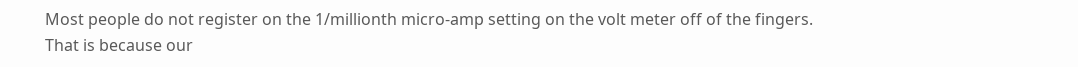Most people do not register on the 1/millionth micro-amp setting on the volt meter off of the fingers. That is because our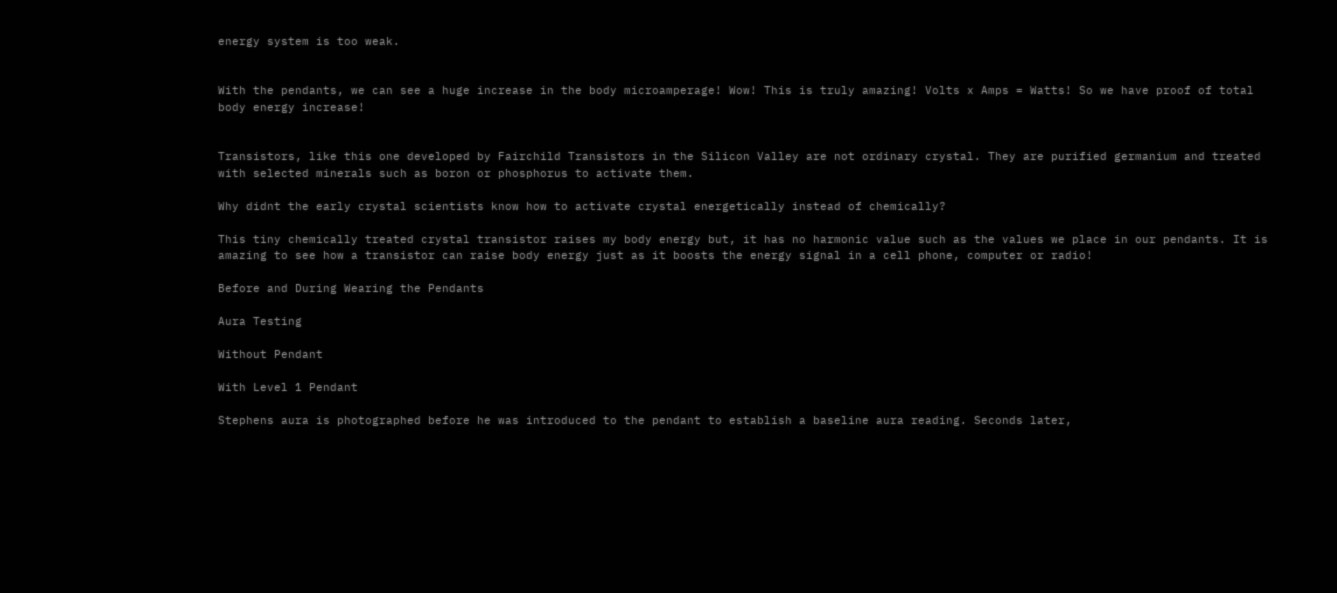energy system is too weak.


With the pendants, we can see a huge increase in the body microamperage! Wow! This is truly amazing! Volts x Amps = Watts! So we have proof of total body energy increase!


Transistors, like this one developed by Fairchild Transistors in the Silicon Valley are not ordinary crystal. They are purified germanium and treated with selected minerals such as boron or phosphorus to activate them.

Why didnt the early crystal scientists know how to activate crystal energetically instead of chemically?

This tiny chemically treated crystal transistor raises my body energy but, it has no harmonic value such as the values we place in our pendants. It is amazing to see how a transistor can raise body energy just as it boosts the energy signal in a cell phone, computer or radio!

Before and During Wearing the Pendants

Aura Testing

Without Pendant

With Level 1 Pendant

Stephens aura is photographed before he was introduced to the pendant to establish a baseline aura reading. Seconds later,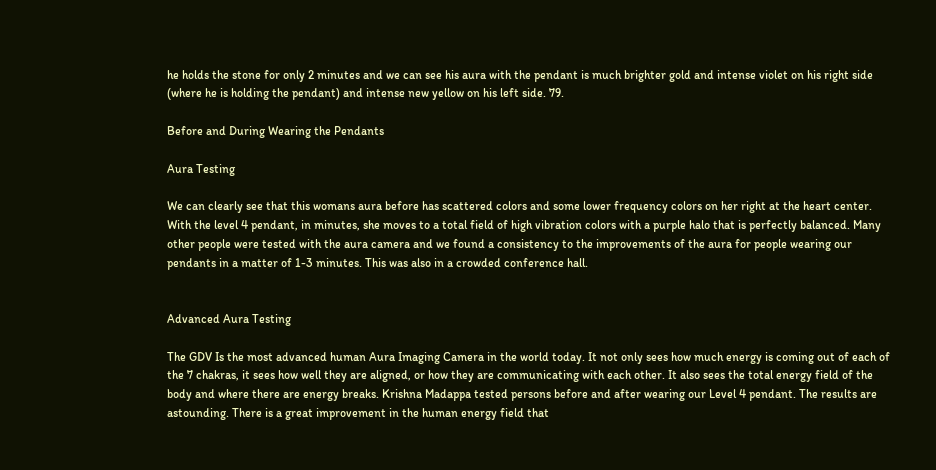he holds the stone for only 2 minutes and we can see his aura with the pendant is much brighter gold and intense violet on his right side (where he is holding the pendant) and intense new yellow on his left side. 79.

Before and During Wearing the Pendants

Aura Testing

We can clearly see that this womans aura before has scattered colors and some lower frequency colors on her right at the heart center. With the level 4 pendant, in minutes, she moves to a total field of high vibration colors with a purple halo that is perfectly balanced. Many other people were tested with the aura camera and we found a consistency to the improvements of the aura for people wearing our pendants in a matter of 1-3 minutes. This was also in a crowded conference hall.


Advanced Aura Testing

The GDV Is the most advanced human Aura Imaging Camera in the world today. It not only sees how much energy is coming out of each of the 7 chakras, it sees how well they are aligned, or how they are communicating with each other. It also sees the total energy field of the body and where there are energy breaks. Krishna Madappa tested persons before and after wearing our Level 4 pendant. The results are astounding. There is a great improvement in the human energy field that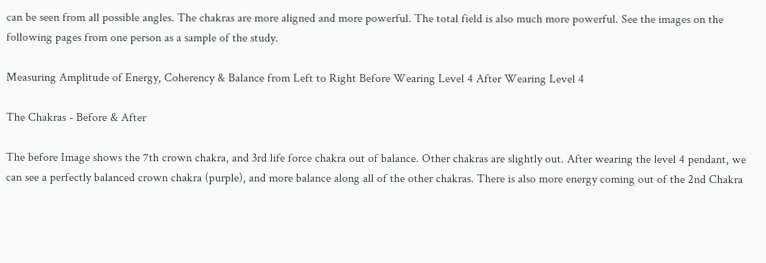can be seen from all possible angles. The chakras are more aligned and more powerful. The total field is also much more powerful. See the images on the following pages from one person as a sample of the study.

Measuring Amplitude of Energy, Coherency & Balance from Left to Right Before Wearing Level 4 After Wearing Level 4

The Chakras - Before & After

The before Image shows the 7th crown chakra, and 3rd life force chakra out of balance. Other chakras are slightly out. After wearing the level 4 pendant, we can see a perfectly balanced crown chakra (purple), and more balance along all of the other chakras. There is also more energy coming out of the 2nd Chakra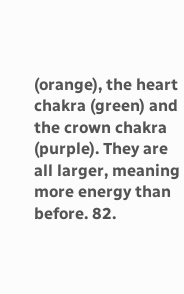(orange), the heart chakra (green) and the crown chakra (purple). They are all larger, meaning more energy than before. 82.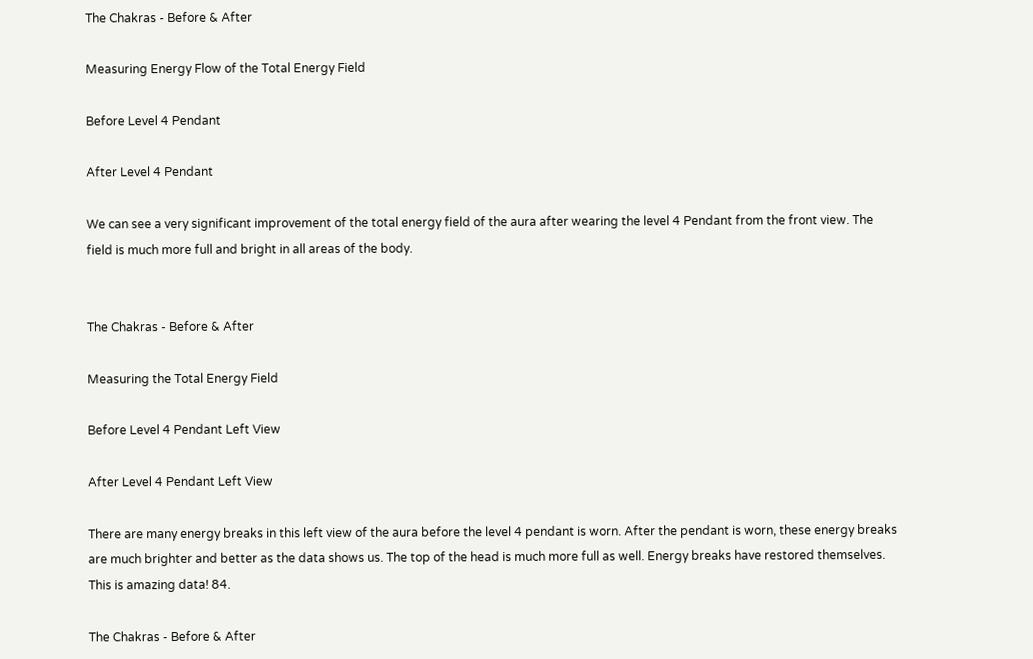The Chakras - Before & After

Measuring Energy Flow of the Total Energy Field

Before Level 4 Pendant

After Level 4 Pendant

We can see a very significant improvement of the total energy field of the aura after wearing the level 4 Pendant from the front view. The field is much more full and bright in all areas of the body.


The Chakras - Before & After

Measuring the Total Energy Field

Before Level 4 Pendant Left View

After Level 4 Pendant Left View

There are many energy breaks in this left view of the aura before the level 4 pendant is worn. After the pendant is worn, these energy breaks are much brighter and better as the data shows us. The top of the head is much more full as well. Energy breaks have restored themselves. This is amazing data! 84.

The Chakras - Before & After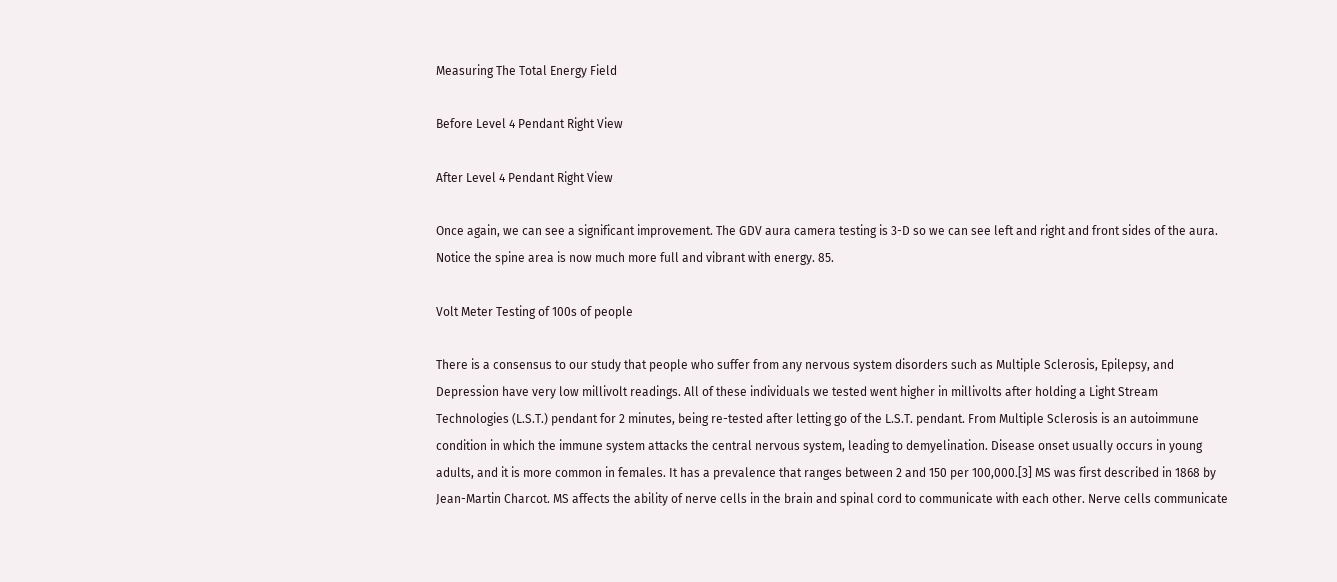Measuring The Total Energy Field

Before Level 4 Pendant Right View

After Level 4 Pendant Right View

Once again, we can see a significant improvement. The GDV aura camera testing is 3-D so we can see left and right and front sides of the aura. Notice the spine area is now much more full and vibrant with energy. 85.

Volt Meter Testing of 100s of people

There is a consensus to our study that people who suffer from any nervous system disorders such as Multiple Sclerosis, Epilepsy, and Depression have very low millivolt readings. All of these individuals we tested went higher in millivolts after holding a Light Stream Technologies (L.S.T.) pendant for 2 minutes, being re-tested after letting go of the L.S.T. pendant. From Multiple Sclerosis is an autoimmune condition in which the immune system attacks the central nervous system, leading to demyelination. Disease onset usually occurs in young adults, and it is more common in females. It has a prevalence that ranges between 2 and 150 per 100,000.[3] MS was first described in 1868 by Jean-Martin Charcot. MS affects the ability of nerve cells in the brain and spinal cord to communicate with each other. Nerve cells communicate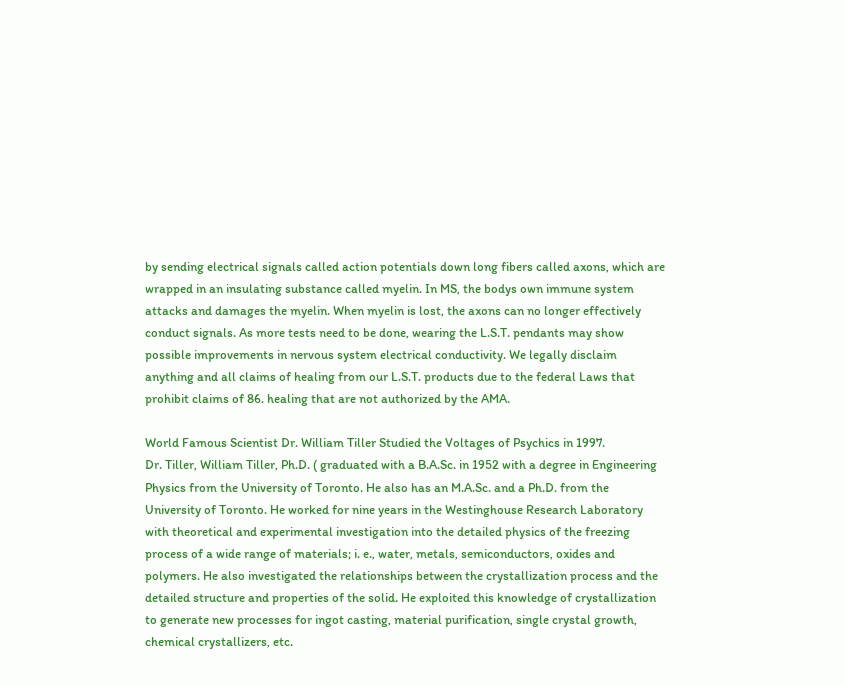by sending electrical signals called action potentials down long fibers called axons, which are wrapped in an insulating substance called myelin. In MS, the bodys own immune system attacks and damages the myelin. When myelin is lost, the axons can no longer effectively conduct signals. As more tests need to be done, wearing the L.S.T. pendants may show possible improvements in nervous system electrical conductivity. We legally disclaim anything and all claims of healing from our L.S.T. products due to the federal Laws that prohibit claims of 86. healing that are not authorized by the AMA.

World Famous Scientist Dr. William Tiller Studied the Voltages of Psychics in 1997.
Dr. Tiller, William Tiller, Ph.D. ( graduated with a B.A.Sc. in 1952 with a degree in Engineering Physics from the University of Toronto. He also has an M.A.Sc. and a Ph.D. from the University of Toronto. He worked for nine years in the Westinghouse Research Laboratory with theoretical and experimental investigation into the detailed physics of the freezing process of a wide range of materials; i. e., water, metals, semiconductors, oxides and polymers. He also investigated the relationships between the crystallization process and the detailed structure and properties of the solid. He exploited this knowledge of crystallization to generate new processes for ingot casting, material purification, single crystal growth, chemical crystallizers, etc.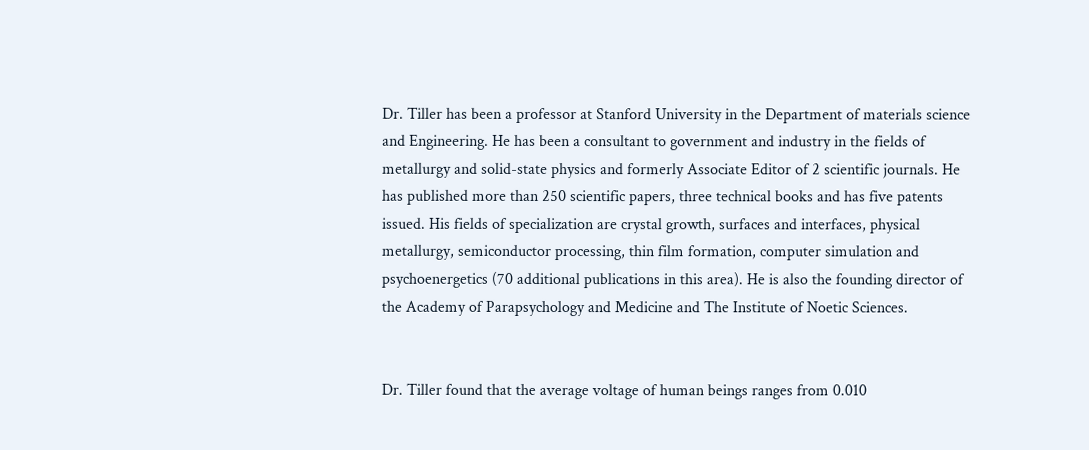Dr. Tiller has been a professor at Stanford University in the Department of materials science and Engineering. He has been a consultant to government and industry in the fields of metallurgy and solid-state physics and formerly Associate Editor of 2 scientific journals. He has published more than 250 scientific papers, three technical books and has five patents issued. His fields of specialization are crystal growth, surfaces and interfaces, physical metallurgy, semiconductor processing, thin film formation, computer simulation and psychoenergetics (70 additional publications in this area). He is also the founding director of the Academy of Parapsychology and Medicine and The Institute of Noetic Sciences.


Dr. Tiller found that the average voltage of human beings ranges from 0.010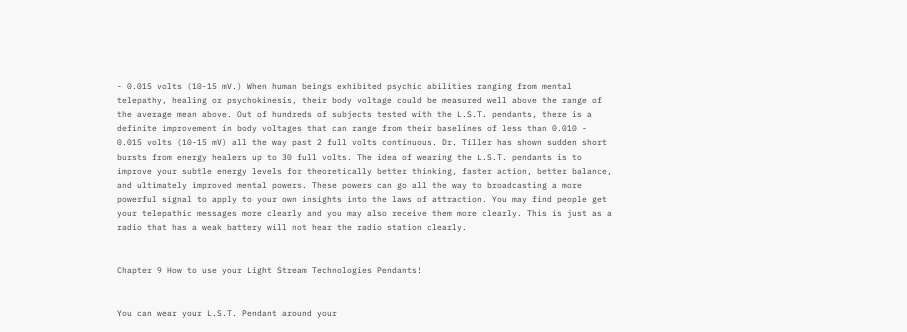- 0.015 volts (10-15 mV.) When human beings exhibited psychic abilities ranging from mental telepathy, healing or psychokinesis, their body voltage could be measured well above the range of the average mean above. Out of hundreds of subjects tested with the L.S.T. pendants, there is a definite improvement in body voltages that can range from their baselines of less than 0.010 - 0.015 volts (10-15 mV) all the way past 2 full volts continuous. Dr. Tiller has shown sudden short bursts from energy healers up to 30 full volts. The idea of wearing the L.S.T. pendants is to improve your subtle energy levels for theoretically better thinking, faster action, better balance, and ultimately improved mental powers. These powers can go all the way to broadcasting a more powerful signal to apply to your own insights into the laws of attraction. You may find people get your telepathic messages more clearly and you may also receive them more clearly. This is just as a radio that has a weak battery will not hear the radio station clearly.


Chapter 9 How to use your Light Stream Technologies Pendants!


You can wear your L.S.T. Pendant around your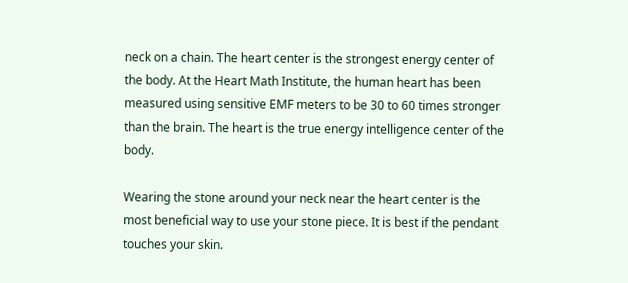neck on a chain. The heart center is the strongest energy center of the body. At the Heart Math Institute, the human heart has been measured using sensitive EMF meters to be 30 to 60 times stronger than the brain. The heart is the true energy intelligence center of the body.

Wearing the stone around your neck near the heart center is the most beneficial way to use your stone piece. It is best if the pendant touches your skin.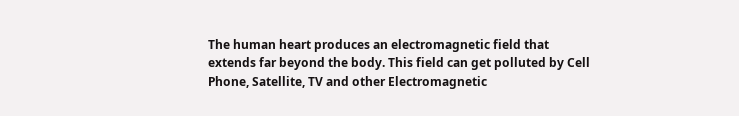The human heart produces an electromagnetic field that extends far beyond the body. This field can get polluted by Cell Phone, Satellite, TV and other Electromagnetic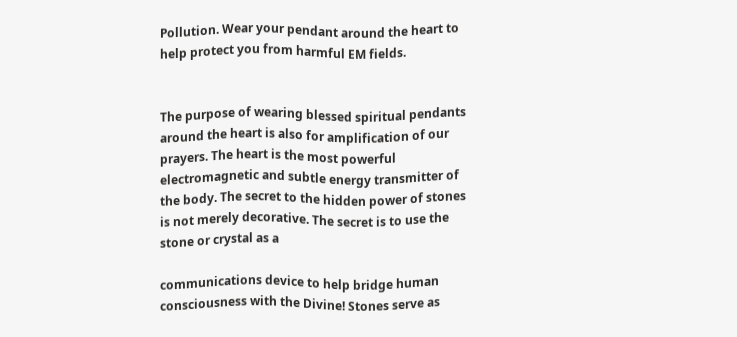Pollution. Wear your pendant around the heart to help protect you from harmful EM fields.


The purpose of wearing blessed spiritual pendants around the heart is also for amplification of our prayers. The heart is the most powerful electromagnetic and subtle energy transmitter of the body. The secret to the hidden power of stones is not merely decorative. The secret is to use the stone or crystal as a

communications device to help bridge human consciousness with the Divine! Stones serve as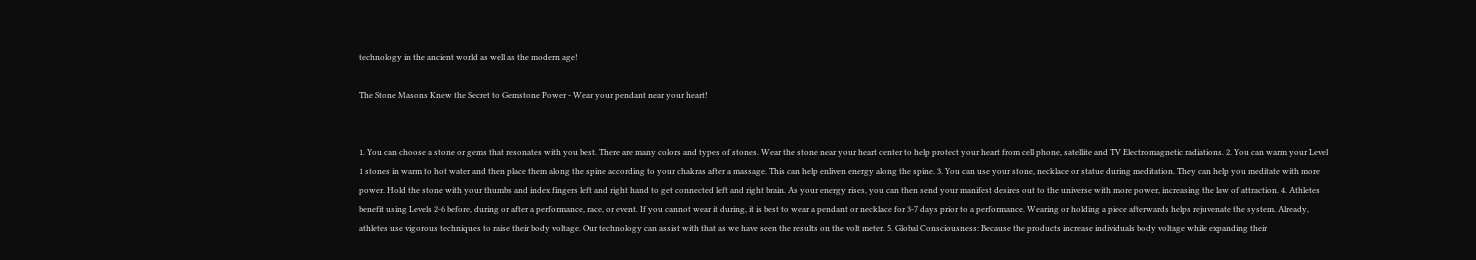technology in the ancient world as well as the modern age!

The Stone Masons Knew the Secret to Gemstone Power - Wear your pendant near your heart!


1. You can choose a stone or gems that resonates with you best. There are many colors and types of stones. Wear the stone near your heart center to help protect your heart from cell phone, satellite and TV Electromagnetic radiations. 2. You can warm your Level 1 stones in warm to hot water and then place them along the spine according to your chakras after a massage. This can help enliven energy along the spine. 3. You can use your stone, necklace or statue during meditation. They can help you meditate with more power. Hold the stone with your thumbs and index fingers left and right hand to get connected left and right brain. As your energy rises, you can then send your manifest desires out to the universe with more power, increasing the law of attraction. 4. Athletes benefit using Levels 2-6 before, during or after a performance, race, or event. If you cannot wear it during, it is best to wear a pendant or necklace for 3-7 days prior to a performance. Wearing or holding a piece afterwards helps rejuvenate the system. Already, athletes use vigorous techniques to raise their body voltage. Our technology can assist with that as we have seen the results on the volt meter. 5. Global Consciousness: Because the products increase individuals body voltage while expanding their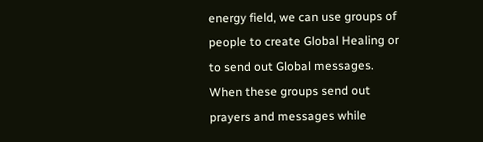energy field, we can use groups of people to create Global Healing or to send out Global messages. When these groups send out prayers and messages while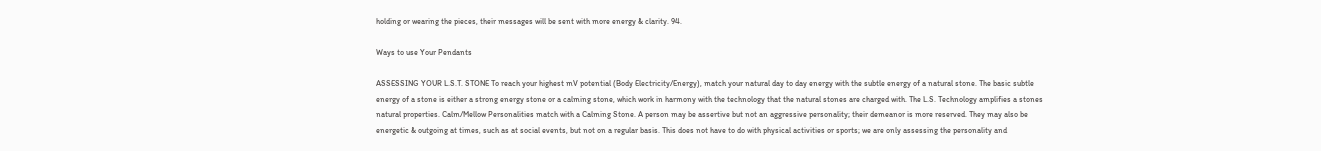holding or wearing the pieces, their messages will be sent with more energy & clarity. 94.

Ways to use Your Pendants

ASSESSING YOUR L.S.T. STONE To reach your highest mV potential (Body Electricity/Energy), match your natural day to day energy with the subtle energy of a natural stone. The basic subtle energy of a stone is either a strong energy stone or a calming stone, which work in harmony with the technology that the natural stones are charged with. The L.S. Technology amplifies a stones natural properties. Calm/Mellow Personalities match with a Calming Stone. A person may be assertive but not an aggressive personality; their demeanor is more reserved. They may also be energetic & outgoing at times, such as at social events, but not on a regular basis. This does not have to do with physical activities or sports; we are only assessing the personality and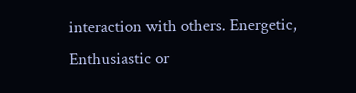interaction with others. Energetic, Enthusiastic or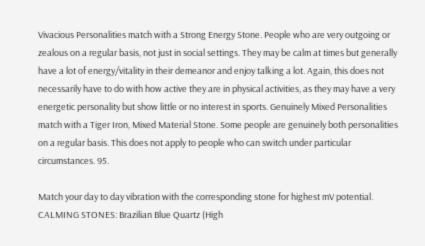Vivacious Personalities match with a Strong Energy Stone. People who are very outgoing or zealous on a regular basis, not just in social settings. They may be calm at times but generally have a lot of energy/vitality in their demeanor and enjoy talking a lot. Again, this does not necessarily have to do with how active they are in physical activities, as they may have a very energetic personality but show little or no interest in sports. Genuinely Mixed Personalities match with a Tiger Iron, Mixed Material Stone. Some people are genuinely both personalities on a regular basis. This does not apply to people who can switch under particular circumstances. 95.

Match your day to day vibration with the corresponding stone for highest mV potential. CALMING STONES: Brazilian Blue Quartz (High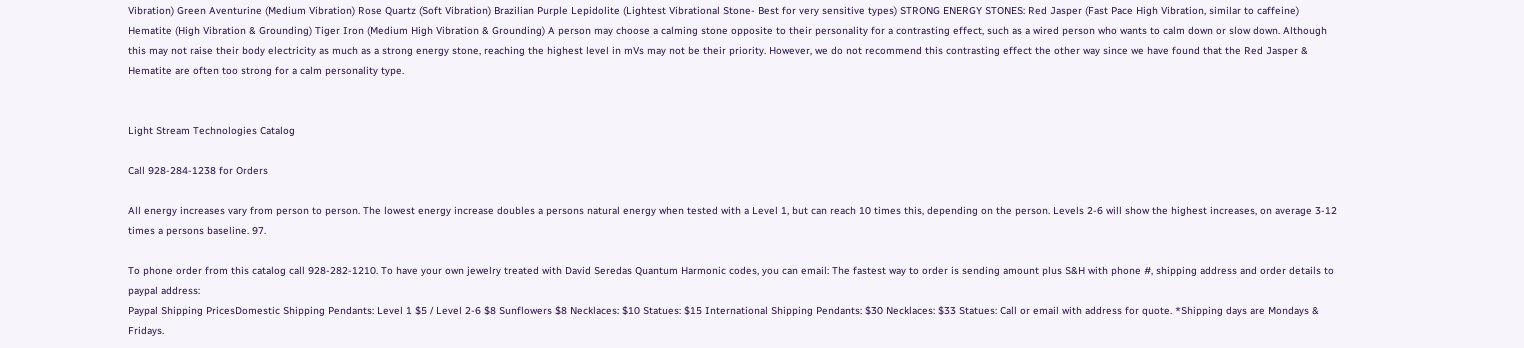Vibration) Green Aventurine (Medium Vibration) Rose Quartz (Soft Vibration) Brazilian Purple Lepidolite (Lightest Vibrational Stone- Best for very sensitive types) STRONG ENERGY STONES: Red Jasper (Fast Pace High Vibration, similar to caffeine) Hematite (High Vibration & Grounding) Tiger Iron (Medium High Vibration & Grounding) A person may choose a calming stone opposite to their personality for a contrasting effect, such as a wired person who wants to calm down or slow down. Although this may not raise their body electricity as much as a strong energy stone, reaching the highest level in mVs may not be their priority. However, we do not recommend this contrasting effect the other way since we have found that the Red Jasper & Hematite are often too strong for a calm personality type.


Light Stream Technologies Catalog

Call 928-284-1238 for Orders

All energy increases vary from person to person. The lowest energy increase doubles a persons natural energy when tested with a Level 1, but can reach 10 times this, depending on the person. Levels 2-6 will show the highest increases, on average 3-12 times a persons baseline. 97.

To phone order from this catalog call 928-282-1210. To have your own jewelry treated with David Seredas Quantum Harmonic codes, you can email: The fastest way to order is sending amount plus S&H with phone #, shipping address and order details to paypal address:
Paypal Shipping PricesDomestic Shipping Pendants: Level 1 $5 / Level 2-6 $8 Sunflowers $8 Necklaces: $10 Statues: $15 International Shipping Pendants: $30 Necklaces: $33 Statues: Call or email with address for quote. *Shipping days are Mondays & Fridays.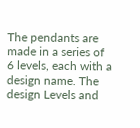The pendants are made in a series of 6 levels, each with a design name. The design Levels and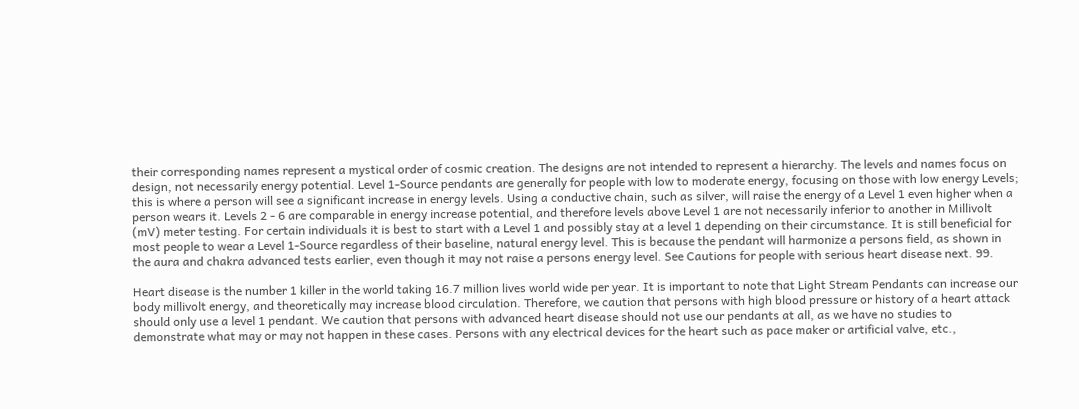their corresponding names represent a mystical order of cosmic creation. The designs are not intended to represent a hierarchy. The levels and names focus on design, not necessarily energy potential. Level 1-Source pendants are generally for people with low to moderate energy, focusing on those with low energy Levels; this is where a person will see a significant increase in energy levels. Using a conductive chain, such as silver, will raise the energy of a Level 1 even higher when a person wears it. Levels 2 - 6 are comparable in energy increase potential, and therefore levels above Level 1 are not necessarily inferior to another in Millivolt (mV) meter testing. For certain individuals it is best to start with a Level 1 and possibly stay at a level 1 depending on their circumstance. It is still beneficial for most people to wear a Level 1-Source regardless of their baseline, natural energy level. This is because the pendant will harmonize a persons field, as shown in the aura and chakra advanced tests earlier, even though it may not raise a persons energy level. See Cautions for people with serious heart disease next. 99.

Heart disease is the number 1 killer in the world taking 16.7 million lives world wide per year. It is important to note that Light Stream Pendants can increase our body millivolt energy, and theoretically may increase blood circulation. Therefore, we caution that persons with high blood pressure or history of a heart attack should only use a level 1 pendant. We caution that persons with advanced heart disease should not use our pendants at all, as we have no studies to demonstrate what may or may not happen in these cases. Persons with any electrical devices for the heart such as pace maker or artificial valve, etc.,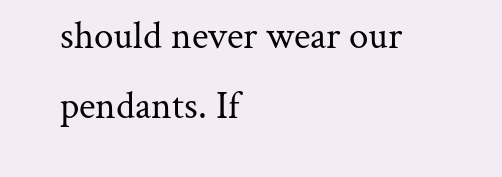should never wear our pendants. If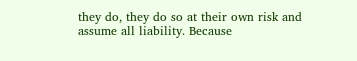they do, they do so at their own risk and assume all liability. Because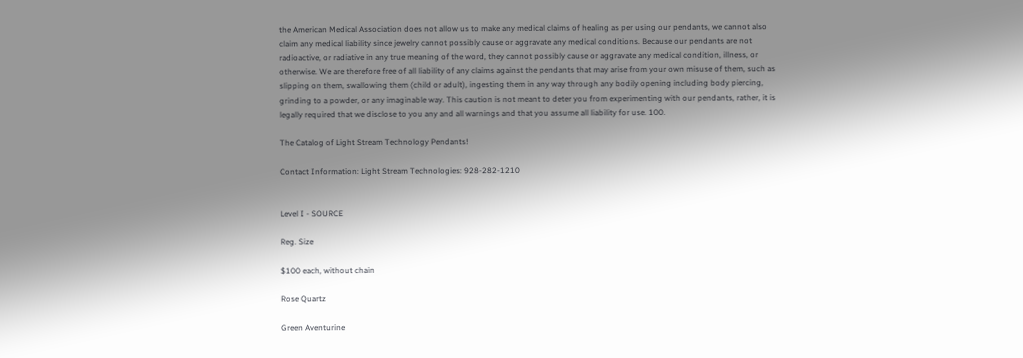the American Medical Association does not allow us to make any medical claims of healing as per using our pendants, we cannot also claim any medical liability since jewelry cannot possibly cause or aggravate any medical conditions. Because our pendants are not radioactive, or radiative in any true meaning of the word, they cannot possibly cause or aggravate any medical condition, illness, or otherwise. We are therefore free of all liability of any claims against the pendants that may arise from your own misuse of them, such as slipping on them, swallowing them (child or adult), ingesting them in any way through any bodily opening including body piercing, grinding to a powder, or any imaginable way. This caution is not meant to deter you from experimenting with our pendants, rather, it is legally required that we disclose to you any and all warnings and that you assume all liability for use. 100.

The Catalog of Light Stream Technology Pendants!

Contact Information: Light Stream Technologies: 928-282-1210


Level I - SOURCE

Reg. Size

$100 each, without chain

Rose Quartz

Green Aventurine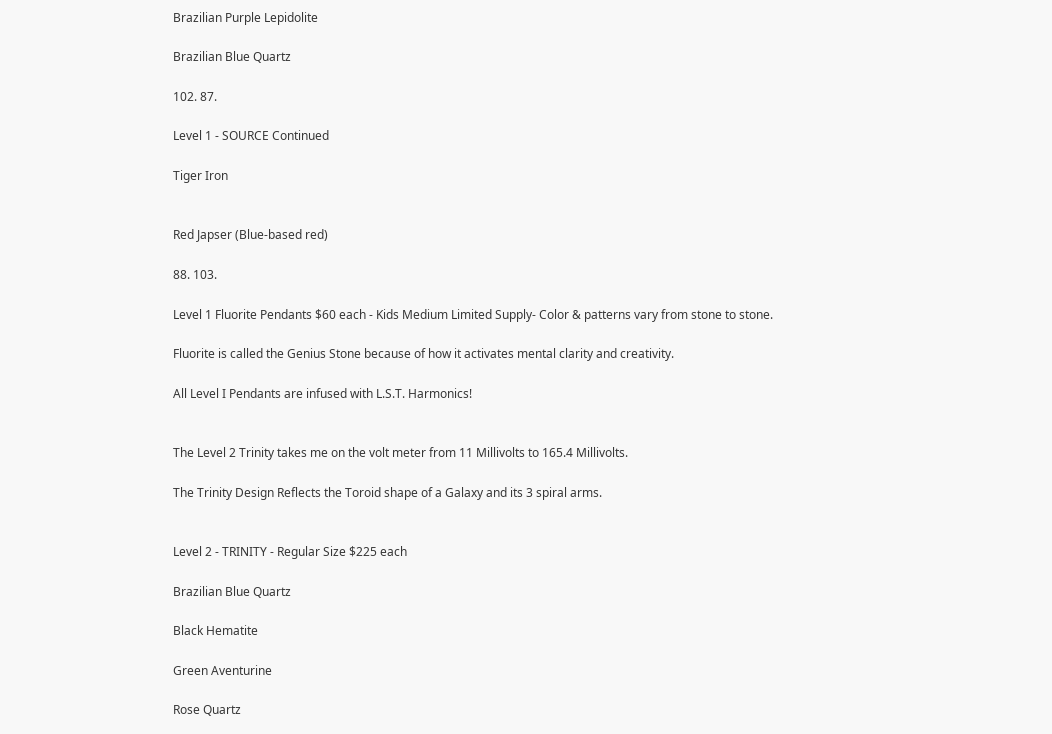Brazilian Purple Lepidolite

Brazilian Blue Quartz

102. 87.

Level 1 - SOURCE Continued

Tiger Iron


Red Japser (Blue-based red)

88. 103.

Level 1 Fluorite Pendants $60 each - Kids Medium Limited Supply- Color & patterns vary from stone to stone.

Fluorite is called the Genius Stone because of how it activates mental clarity and creativity.

All Level I Pendants are infused with L.S.T. Harmonics!


The Level 2 Trinity takes me on the volt meter from 11 Millivolts to 165.4 Millivolts.

The Trinity Design Reflects the Toroid shape of a Galaxy and its 3 spiral arms.


Level 2 - TRINITY - Regular Size $225 each

Brazilian Blue Quartz

Black Hematite

Green Aventurine

Rose Quartz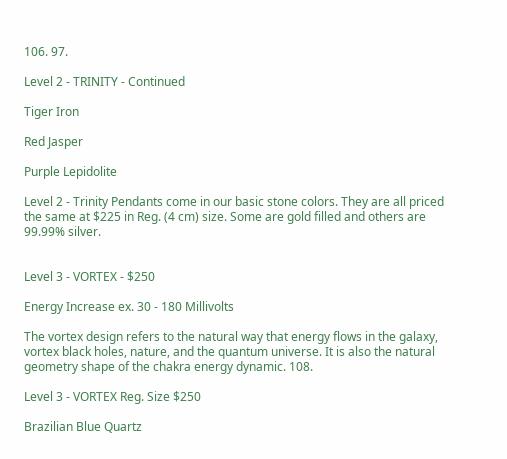106. 97.

Level 2 - TRINITY - Continued

Tiger Iron

Red Jasper

Purple Lepidolite

Level 2 - Trinity Pendants come in our basic stone colors. They are all priced the same at $225 in Reg. (4 cm) size. Some are gold filled and others are 99.99% silver.


Level 3 - VORTEX - $250

Energy Increase ex. 30 - 180 Millivolts

The vortex design refers to the natural way that energy flows in the galaxy, vortex black holes, nature, and the quantum universe. It is also the natural geometry shape of the chakra energy dynamic. 108.

Level 3 - VORTEX Reg. Size $250

Brazilian Blue Quartz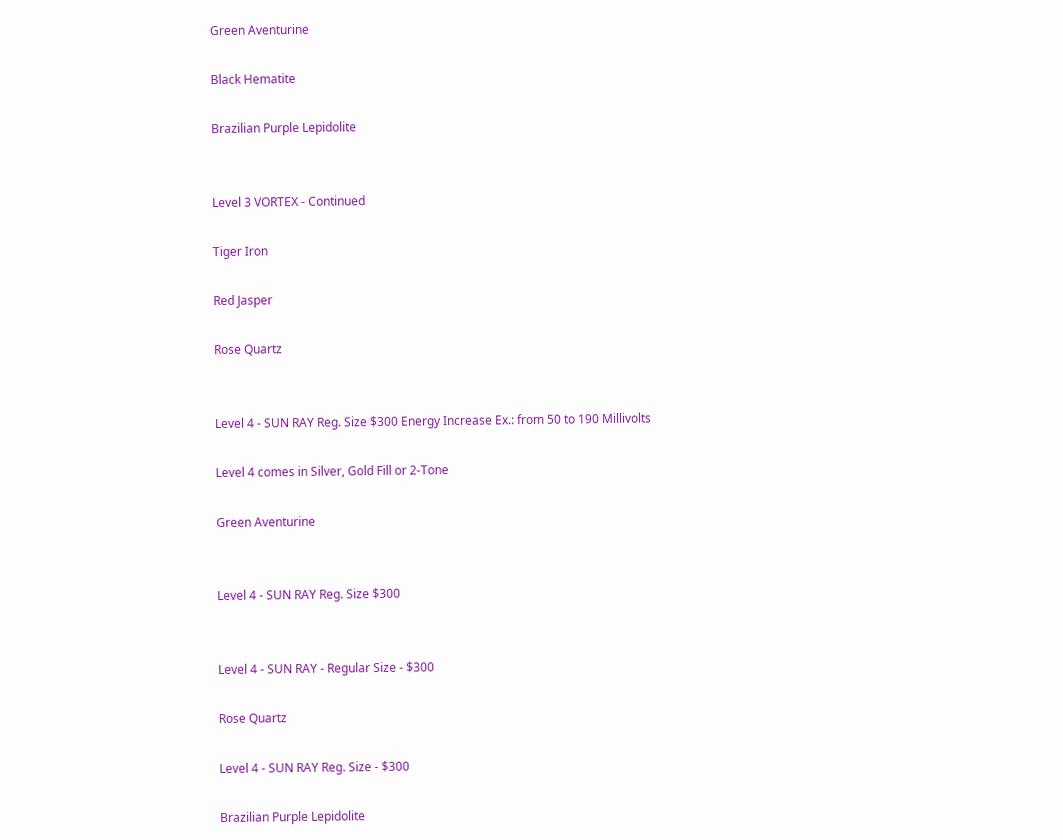Green Aventurine

Black Hematite

Brazilian Purple Lepidolite


Level 3 VORTEX - Continued

Tiger Iron

Red Jasper

Rose Quartz


Level 4 - SUN RAY Reg. Size $300 Energy Increase Ex.: from 50 to 190 Millivolts

Level 4 comes in Silver, Gold Fill or 2-Tone

Green Aventurine


Level 4 - SUN RAY Reg. Size $300


Level 4 - SUN RAY - Regular Size - $300

Rose Quartz

Level 4 - SUN RAY Reg. Size - $300

Brazilian Purple Lepidolite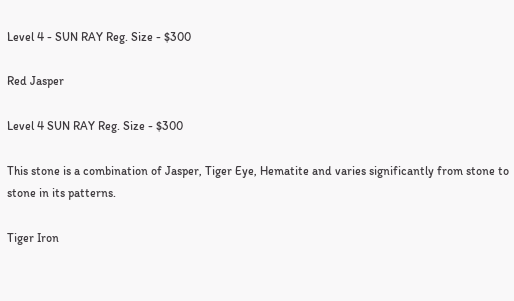Level 4 - SUN RAY Reg. Size - $300

Red Jasper

Level 4 SUN RAY Reg. Size - $300

This stone is a combination of Jasper, Tiger Eye, Hematite and varies significantly from stone to stone in its patterns.

Tiger Iron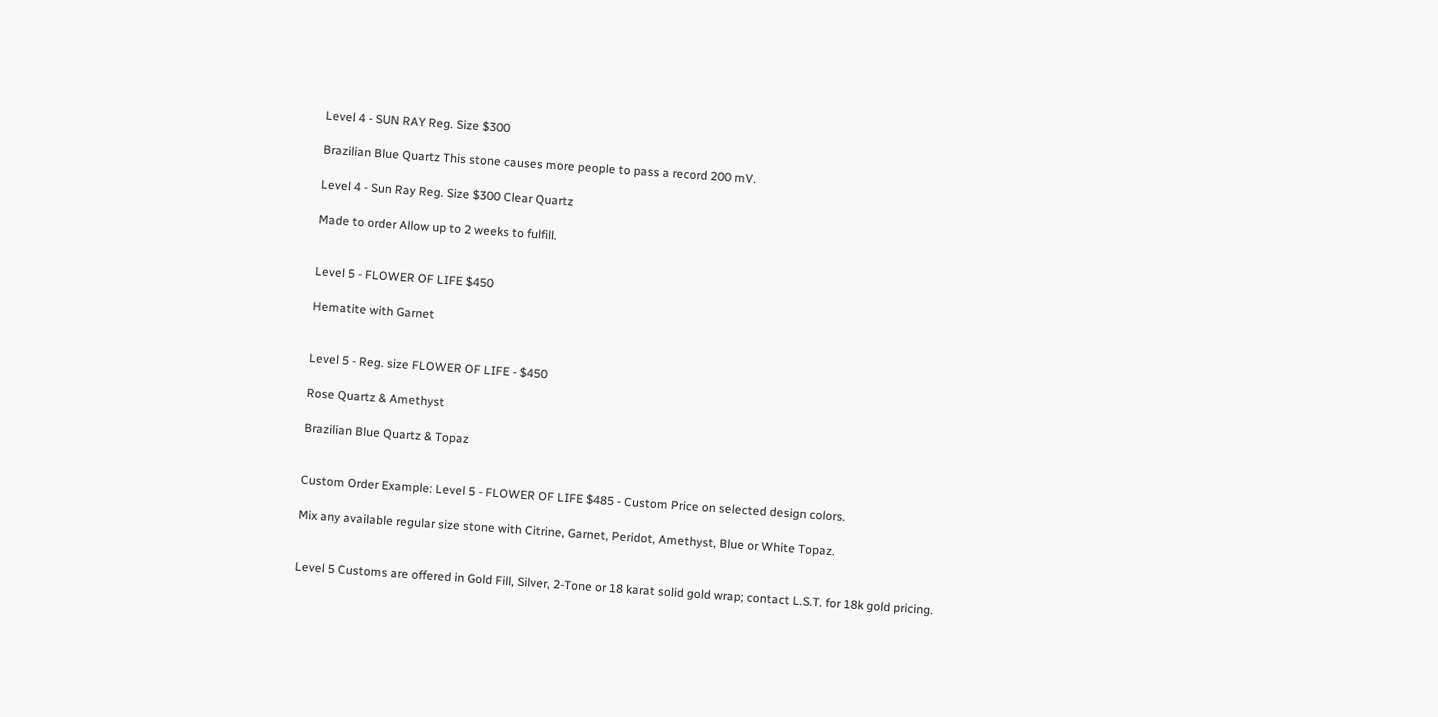Level 4 - SUN RAY Reg. Size $300

Brazilian Blue Quartz This stone causes more people to pass a record 200 mV.

Level 4 - Sun Ray Reg. Size $300 Clear Quartz

Made to order Allow up to 2 weeks to fulfill.


Level 5 - FLOWER OF LIFE $450

Hematite with Garnet


Level 5 - Reg. size FLOWER OF LIFE - $450

Rose Quartz & Amethyst

Brazilian Blue Quartz & Topaz


Custom Order Example: Level 5 - FLOWER OF LIFE $485 - Custom Price on selected design colors.

Mix any available regular size stone with Citrine, Garnet, Peridot, Amethyst, Blue or White Topaz.


Level 5 Customs are offered in Gold Fill, Silver, 2-Tone or 18 karat solid gold wrap; contact L.S.T. for 18k gold pricing.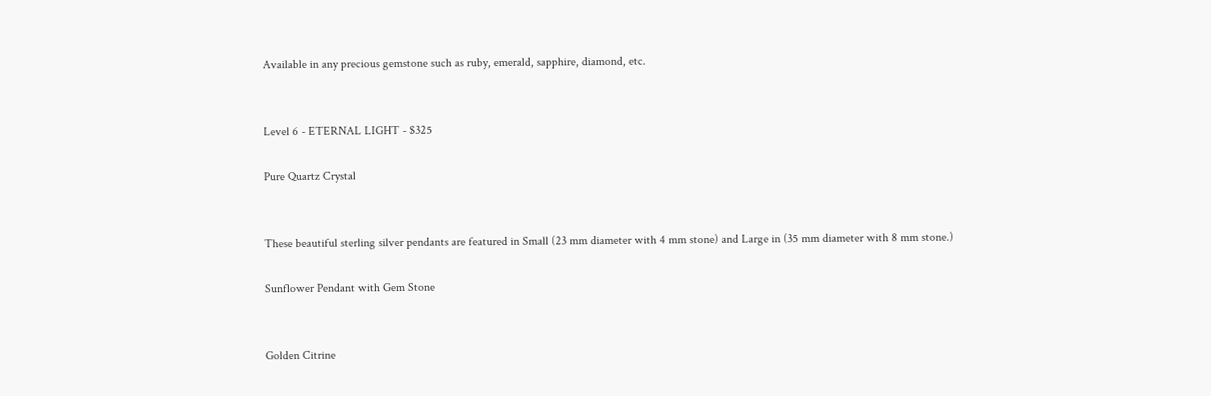Available in any precious gemstone such as ruby, emerald, sapphire, diamond, etc.


Level 6 - ETERNAL LIGHT - $325

Pure Quartz Crystal


These beautiful sterling silver pendants are featured in Small (23 mm diameter with 4 mm stone) and Large in (35 mm diameter with 8 mm stone.)

Sunflower Pendant with Gem Stone


Golden Citrine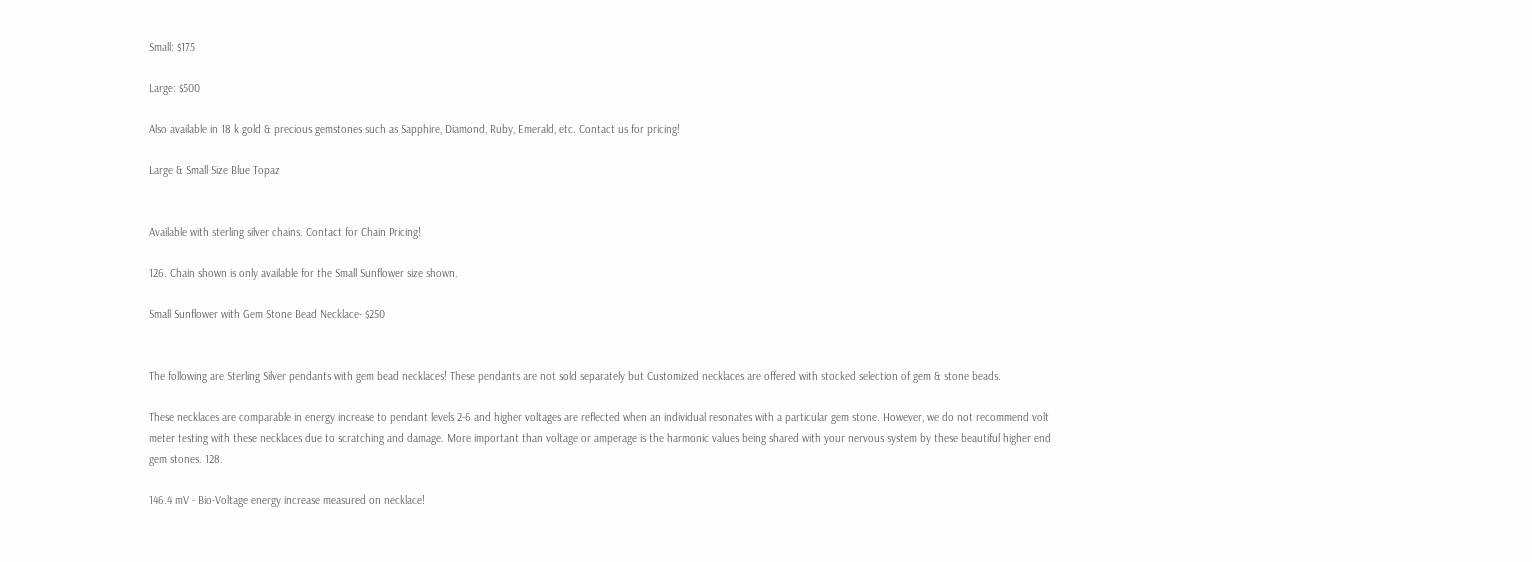Small: $175

Large: $500

Also available in 18 k gold & precious gemstones such as Sapphire, Diamond, Ruby, Emerald, etc. Contact us for pricing!

Large & Small Size Blue Topaz


Available with sterling silver chains. Contact for Chain Pricing!

126. Chain shown is only available for the Small Sunflower size shown.

Small Sunflower with Gem Stone Bead Necklace- $250


The following are Sterling Silver pendants with gem bead necklaces! These pendants are not sold separately but Customized necklaces are offered with stocked selection of gem & stone beads.

These necklaces are comparable in energy increase to pendant levels 2-6 and higher voltages are reflected when an individual resonates with a particular gem stone. However, we do not recommend volt meter testing with these necklaces due to scratching and damage. More important than voltage or amperage is the harmonic values being shared with your nervous system by these beautiful higher end gem stones. 128.

146.4 mV - Bio-Voltage energy increase measured on necklace!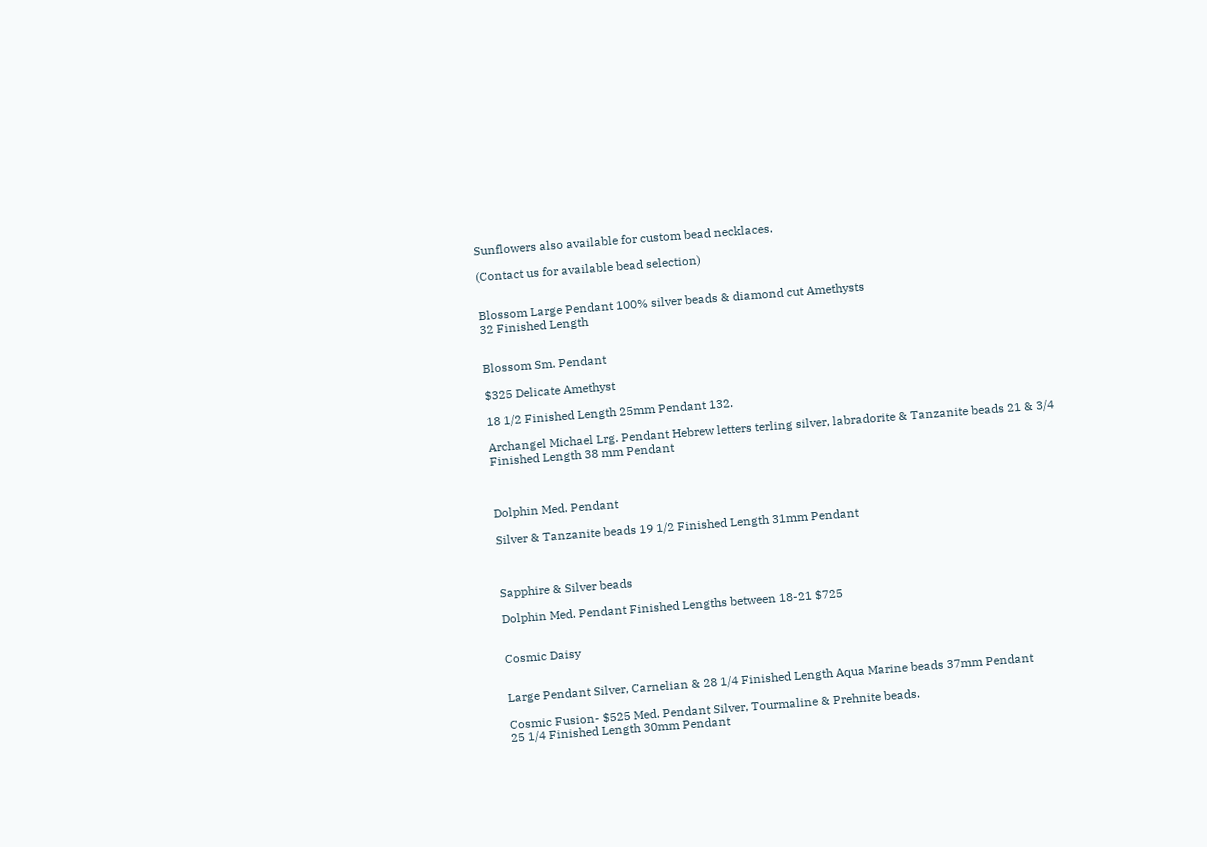Sunflowers also available for custom bead necklaces.

(Contact us for available bead selection)


Blossom Large Pendant 100% silver beads & diamond cut Amethysts
32 Finished Length


Blossom Sm. Pendant

$325 Delicate Amethyst

18 1/2 Finished Length 25mm Pendant 132.

Archangel Michael Lrg. Pendant Hebrew letters terling silver, labradorite & Tanzanite beads 21 & 3/4 Finished Length 38 mm Pendant



Dolphin Med. Pendant

Silver & Tanzanite beads 19 1/2 Finished Length 31mm Pendant



Sapphire & Silver beads

Dolphin Med. Pendant Finished Lengths between 18-21 $725


Cosmic Daisy


Large Pendant Silver, Carnelian & 28 1/4 Finished Length Aqua Marine beads 37mm Pendant

Cosmic Fusion- $525 Med. Pendant Silver, Tourmaline & Prehnite beads.
25 1/4 Finished Length 30mm Pendant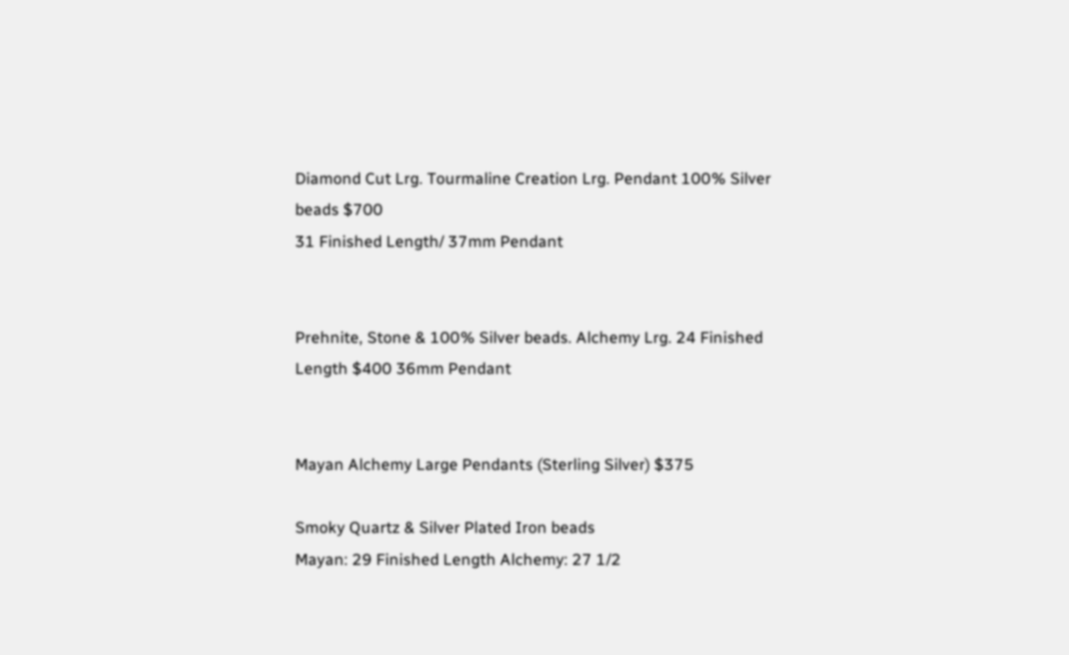Diamond Cut Lrg. Tourmaline Creation Lrg. Pendant 100% Silver beads $700
31 Finished Length/ 37mm Pendant


Prehnite, Stone & 100% Silver beads. Alchemy Lrg. 24 Finished Length $400 36mm Pendant


Mayan Alchemy Large Pendants (Sterling Silver) $375

Smoky Quartz & Silver Plated Iron beads
Mayan: 29 Finished Length Alchemy: 27 1/2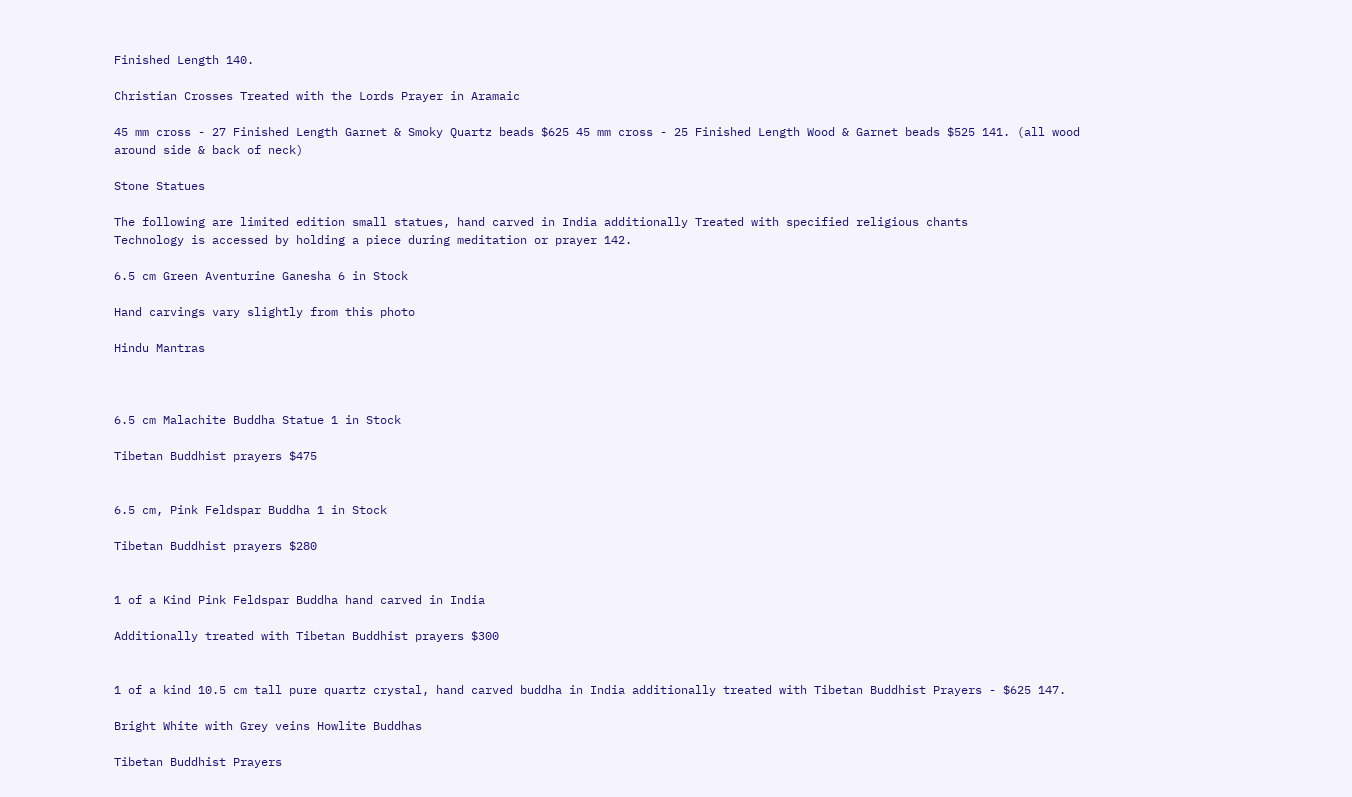Finished Length 140.

Christian Crosses Treated with the Lords Prayer in Aramaic

45 mm cross - 27 Finished Length Garnet & Smoky Quartz beads $625 45 mm cross - 25 Finished Length Wood & Garnet beads $525 141. (all wood around side & back of neck)

Stone Statues

The following are limited edition small statues, hand carved in India additionally Treated with specified religious chants
Technology is accessed by holding a piece during meditation or prayer 142.

6.5 cm Green Aventurine Ganesha 6 in Stock

Hand carvings vary slightly from this photo

Hindu Mantras



6.5 cm Malachite Buddha Statue 1 in Stock

Tibetan Buddhist prayers $475


6.5 cm, Pink Feldspar Buddha 1 in Stock

Tibetan Buddhist prayers $280


1 of a Kind Pink Feldspar Buddha hand carved in India

Additionally treated with Tibetan Buddhist prayers $300


1 of a kind 10.5 cm tall pure quartz crystal, hand carved buddha in India additionally treated with Tibetan Buddhist Prayers - $625 147.

Bright White with Grey veins Howlite Buddhas

Tibetan Buddhist Prayers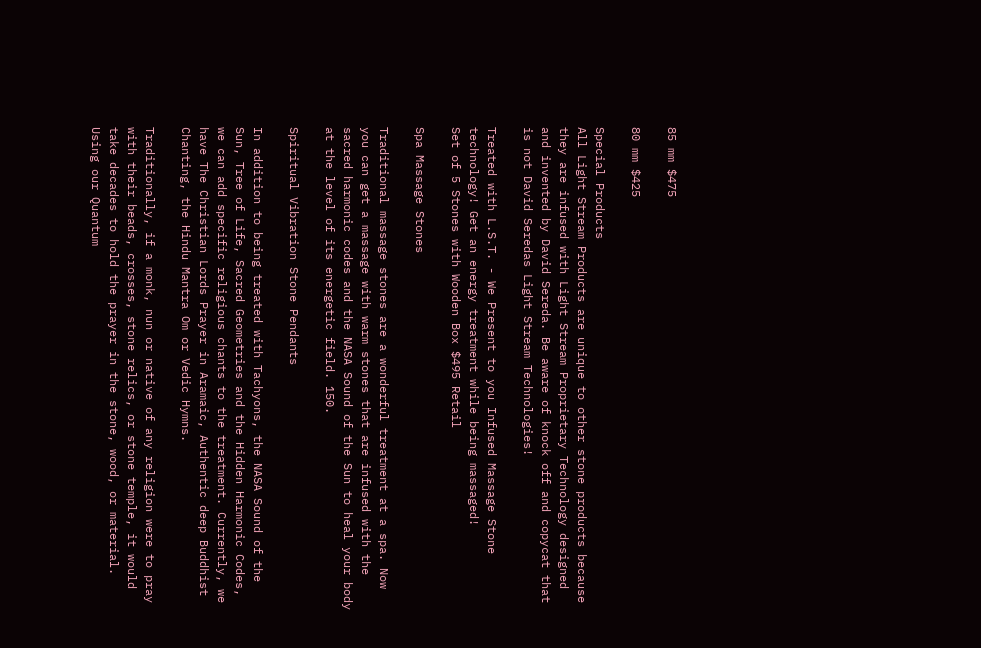85 mm $475

80 mm $425

Special Products
All Light Stream Products are unique to other stone products because they are infused with Light Stream Proprietary Technology designed and invented by David Sereda. Be aware of knock off and copycat that is not David Seredas Light Stream Technologies!

Treated with L.S.T. - We Present to you Infused Massage Stone technology! Get an energy treatment while being massaged!
Set of 5 Stones with Wooden Box $495 Retail

Spa Massage Stones

Traditional massage stones are a wonderful treatment at a spa. Now you can get a massage with warm stones that are infused with the sacred harmonic codes and the NASA Sound of the Sun to heal your body at the level of its energetic field. 150.

Spiritual Vibration Stone Pendants

In addition to being treated with Tachyons, the NASA Sound of the Sun, Tree of Life, Sacred Geometries and the Hidden Harmonic Codes, we can add specific religious chants to the treatment. Currently, we have The Christian Lords Prayer in Aramaic, Authentic deep Buddhist Chanting, the Hindu Mantra Om or Vedic Hymns.

Traditionally, if a monk, nun or native of any religion were to pray with their beads, crosses, stone relics, or stone temple, it would take decades to hold the prayer in the stone, wood, or material. Using our Quantum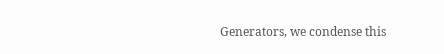Generators, we condense this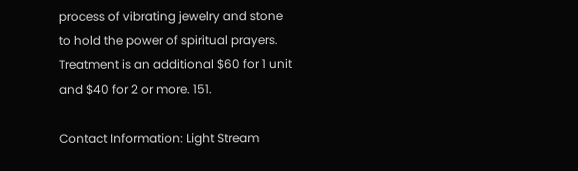process of vibrating jewelry and stone to hold the power of spiritual prayers. Treatment is an additional $60 for 1 unit and $40 for 2 or more. 151.

Contact Information: Light Stream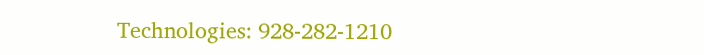Technologies: 928-282-1210